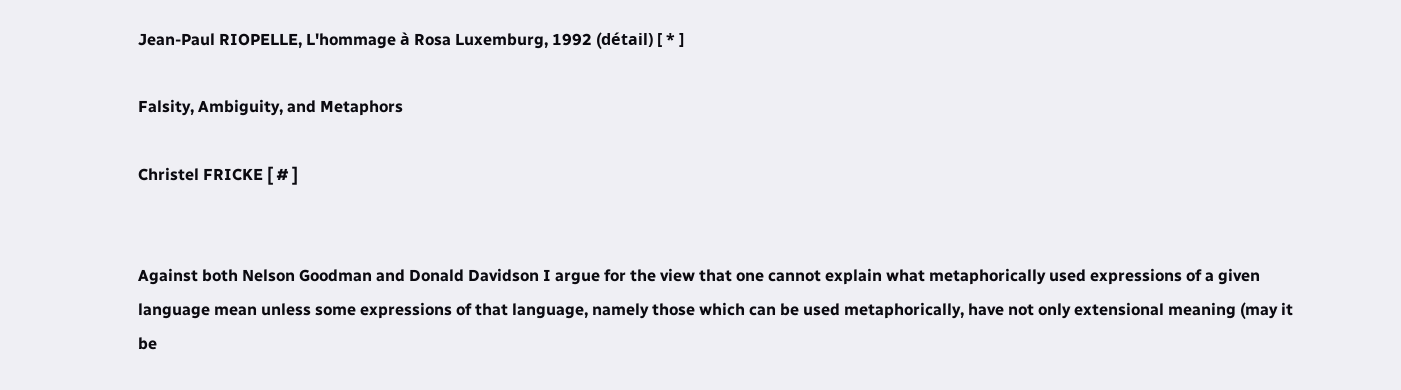Jean-Paul RIOPELLE, L'hommage à Rosa Luxemburg, 1992 (détail) [ * ]

Falsity, Ambiguity, and Metaphors

Christel FRICKE [ # ]


Against both Nelson Goodman and Donald Davidson I argue for the view that one cannot explain what metaphorically used expressions of a given language mean unless some expressions of that language, namely those which can be used metaphorically, have not only extensional meaning (may it be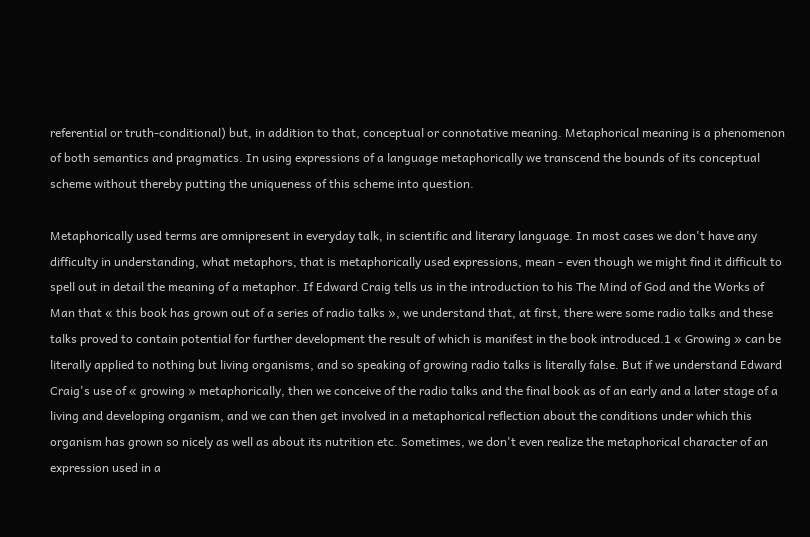referential or truth-conditional) but, in addition to that, conceptual or connotative meaning. Metaphorical meaning is a phenomenon of both semantics and pragmatics. In using expressions of a language metaphorically we transcend the bounds of its conceptual scheme without thereby putting the uniqueness of this scheme into question.

Metaphorically used terms are omnipresent in everyday talk, in scientific and literary language. In most cases we don't have any difficulty in understanding, what metaphors, that is metaphorically used expressions, mean - even though we might find it difficult to spell out in detail the meaning of a metaphor. If Edward Craig tells us in the introduction to his The Mind of God and the Works of Man that « this book has grown out of a series of radio talks », we understand that, at first, there were some radio talks and these talks proved to contain potential for further development the result of which is manifest in the book introduced.1 « Growing » can be literally applied to nothing but living organisms, and so speaking of growing radio talks is literally false. But if we understand Edward Craig's use of « growing » metaphorically, then we conceive of the radio talks and the final book as of an early and a later stage of a living and developing organism, and we can then get involved in a metaphorical reflection about the conditions under which this organism has grown so nicely as well as about its nutrition etc. Sometimes, we don't even realize the metaphorical character of an expression used in a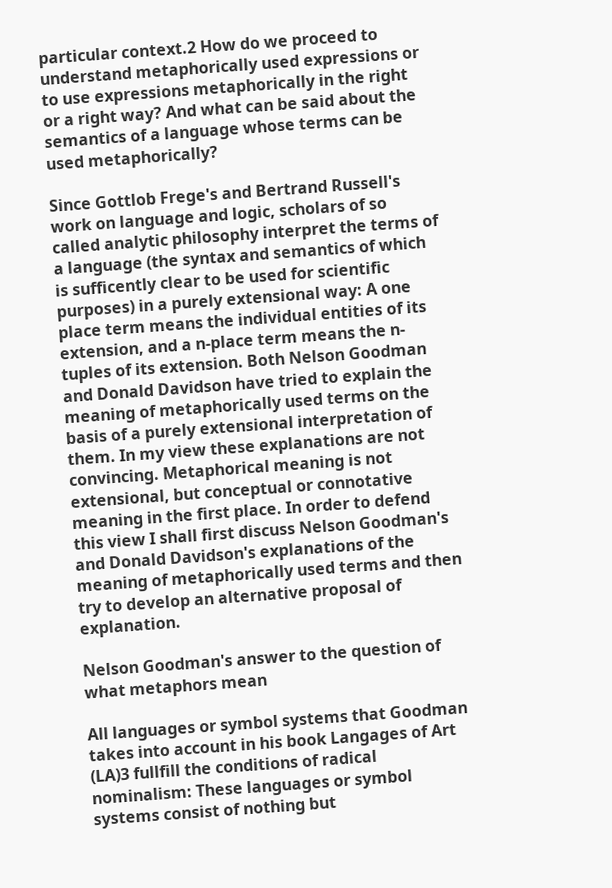particular context.2 How do we proceed to understand metaphorically used expressions or to use expressions metaphorically in the right or a right way? And what can be said about the semantics of a language whose terms can be used metaphorically?

Since Gottlob Frege's and Bertrand Russell's work on language and logic, scholars of so called analytic philosophy interpret the terms of a language (the syntax and semantics of which is sufficently clear to be used for scientific purposes) in a purely extensional way: A one place term means the individual entities of its extension, and a n-place term means the n-tuples of its extension. Both Nelson Goodman and Donald Davidson have tried to explain the meaning of metaphorically used terms on the basis of a purely extensional interpretation of them. In my view these explanations are not convincing. Metaphorical meaning is not extensional, but conceptual or connotative meaning in the first place. In order to defend this view I shall first discuss Nelson Goodman's and Donald Davidson's explanations of the meaning of metaphorically used terms and then try to develop an alternative proposal of explanation.

Nelson Goodman's answer to the question of what metaphors mean

All languages or symbol systems that Goodman takes into account in his book Langages of Art (LA)3 fullfill the conditions of radical nominalism: These languages or symbol systems consist of nothing but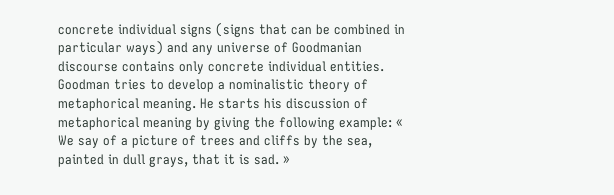concrete individual signs (signs that can be combined in particular ways) and any universe of Goodmanian discourse contains only concrete individual entities. Goodman tries to develop a nominalistic theory of metaphorical meaning. He starts his discussion of metaphorical meaning by giving the following example: « We say of a picture of trees and cliffs by the sea, painted in dull grays, that it is sad. »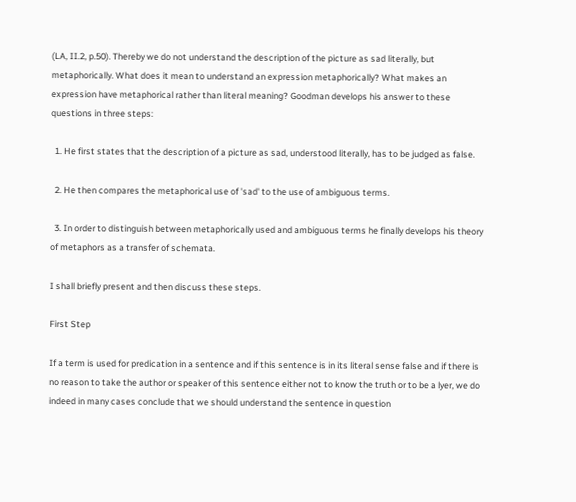(LA, II.2, p.50). Thereby we do not understand the description of the picture as sad literally, but metaphorically. What does it mean to understand an expression metaphorically? What makes an expression have metaphorical rather than literal meaning? Goodman develops his answer to these questions in three steps:

  1. He first states that the description of a picture as sad, understood literally, has to be judged as false.

  2. He then compares the metaphorical use of 'sad' to the use of ambiguous terms.

  3. In order to distinguish between metaphorically used and ambiguous terms he finally develops his theory of metaphors as a transfer of schemata.

I shall briefly present and then discuss these steps.

First Step

If a term is used for predication in a sentence and if this sentence is in its literal sense false and if there is no reason to take the author or speaker of this sentence either not to know the truth or to be a lyer, we do indeed in many cases conclude that we should understand the sentence in question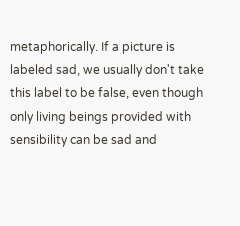metaphorically. If a picture is labeled sad, we usually don't take this label to be false, even though only living beings provided with sensibility can be sad and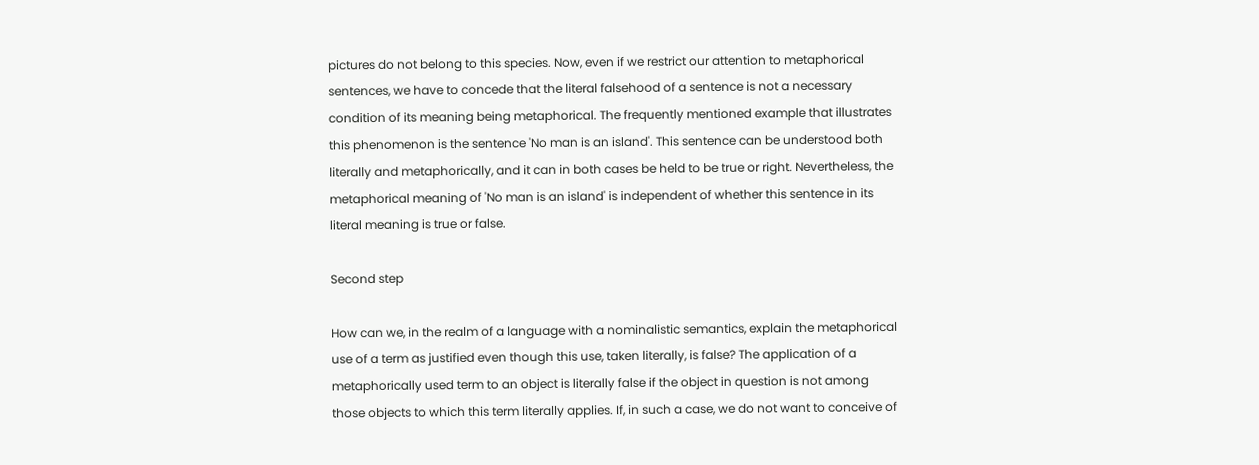pictures do not belong to this species. Now, even if we restrict our attention to metaphorical sentences, we have to concede that the literal falsehood of a sentence is not a necessary condition of its meaning being metaphorical. The frequently mentioned example that illustrates this phenomenon is the sentence 'No man is an island'. This sentence can be understood both literally and metaphorically, and it can in both cases be held to be true or right. Nevertheless, the metaphorical meaning of 'No man is an island' is independent of whether this sentence in its literal meaning is true or false.

Second step

How can we, in the realm of a language with a nominalistic semantics, explain the metaphorical use of a term as justified even though this use, taken literally, is false? The application of a metaphorically used term to an object is literally false if the object in question is not among those objects to which this term literally applies. If, in such a case, we do not want to conceive of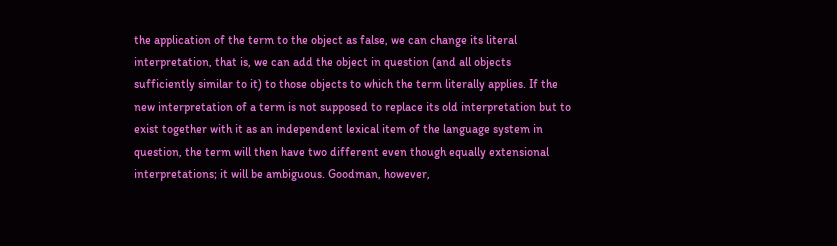the application of the term to the object as false, we can change its literal interpretation, that is, we can add the object in question (and all objects sufficiently similar to it) to those objects to which the term literally applies. If the new interpretation of a term is not supposed to replace its old interpretation but to exist together with it as an independent lexical item of the language system in question, the term will then have two different even though equally extensional interpretations; it will be ambiguous. Goodman, however,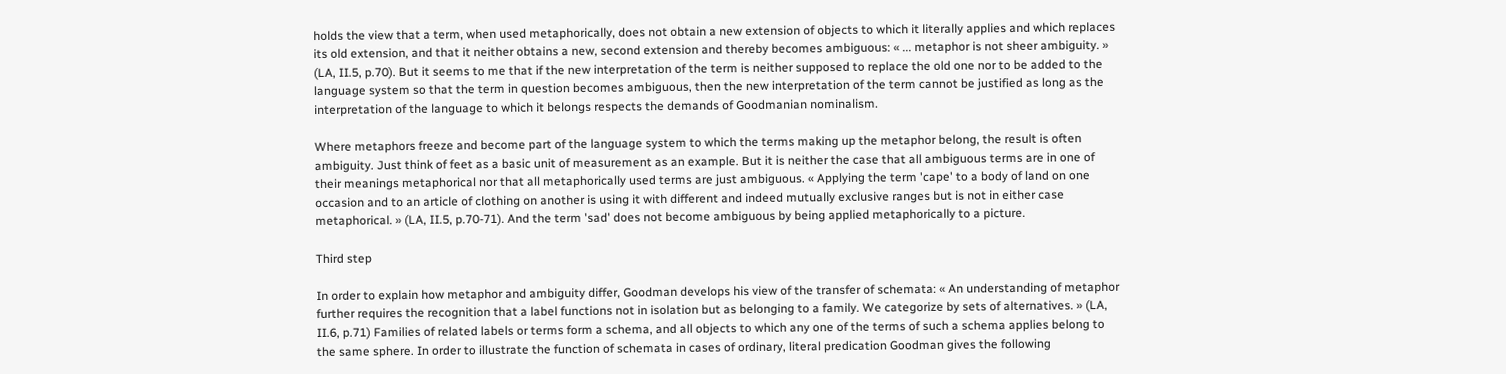holds the view that a term, when used metaphorically, does not obtain a new extension of objects to which it literally applies and which replaces its old extension, and that it neither obtains a new, second extension and thereby becomes ambiguous: « ... metaphor is not sheer ambiguity. » (LA, II.5, p.70). But it seems to me that if the new interpretation of the term is neither supposed to replace the old one nor to be added to the language system so that the term in question becomes ambiguous, then the new interpretation of the term cannot be justified as long as the interpretation of the language to which it belongs respects the demands of Goodmanian nominalism.

Where metaphors freeze and become part of the language system to which the terms making up the metaphor belong, the result is often ambiguity. Just think of feet as a basic unit of measurement as an example. But it is neither the case that all ambiguous terms are in one of their meanings metaphorical nor that all metaphorically used terms are just ambiguous. « Applying the term 'cape' to a body of land on one occasion and to an article of clothing on another is using it with different and indeed mutually exclusive ranges but is not in either case metaphorical. » (LA, II.5, p.70-71). And the term 'sad' does not become ambiguous by being applied metaphorically to a picture.

Third step

In order to explain how metaphor and ambiguity differ, Goodman develops his view of the transfer of schemata: « An understanding of metaphor further requires the recognition that a label functions not in isolation but as belonging to a family. We categorize by sets of alternatives. » (LA, II.6, p.71) Families of related labels or terms form a schema, and all objects to which any one of the terms of such a schema applies belong to the same sphere. In order to illustrate the function of schemata in cases of ordinary, literal predication Goodman gives the following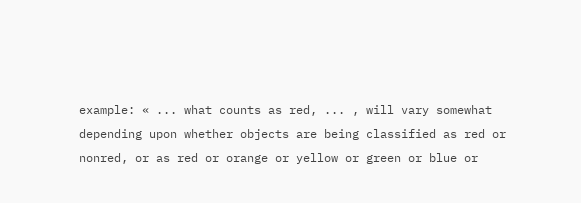example: « ... what counts as red, ... , will vary somewhat depending upon whether objects are being classified as red or nonred, or as red or orange or yellow or green or blue or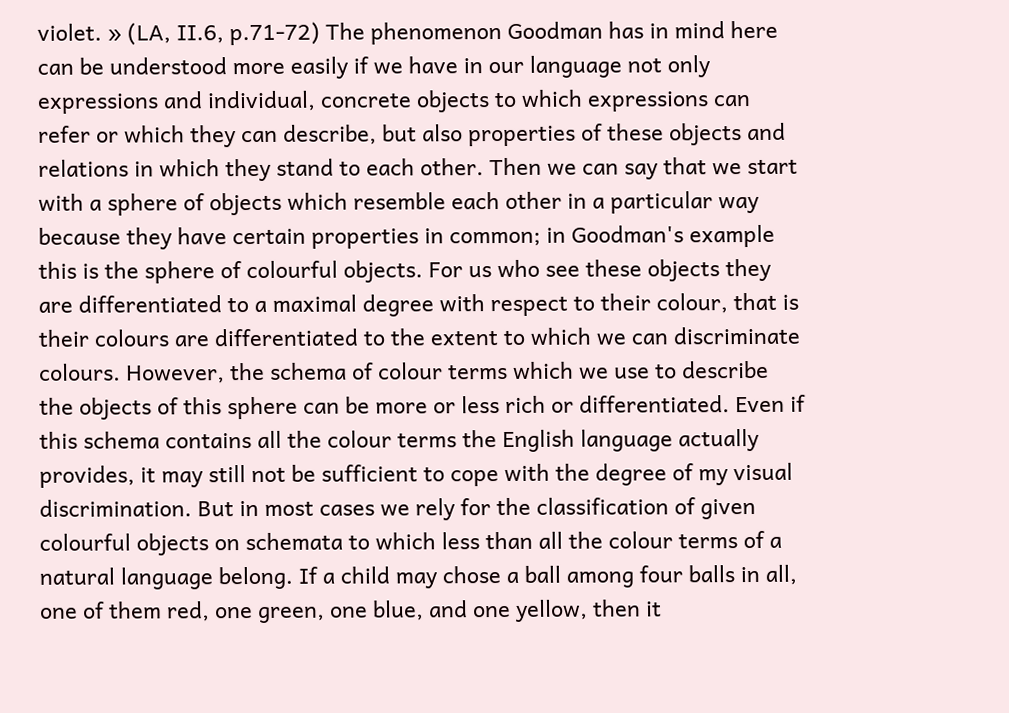violet. » (LA, II.6, p.71-72) The phenomenon Goodman has in mind here can be understood more easily if we have in our language not only expressions and individual, concrete objects to which expressions can refer or which they can describe, but also properties of these objects and relations in which they stand to each other. Then we can say that we start with a sphere of objects which resemble each other in a particular way because they have certain properties in common; in Goodman's example this is the sphere of colourful objects. For us who see these objects they are differentiated to a maximal degree with respect to their colour, that is their colours are differentiated to the extent to which we can discriminate colours. However, the schema of colour terms which we use to describe the objects of this sphere can be more or less rich or differentiated. Even if this schema contains all the colour terms the English language actually provides, it may still not be sufficient to cope with the degree of my visual discrimination. But in most cases we rely for the classification of given colourful objects on schemata to which less than all the colour terms of a natural language belong. If a child may chose a ball among four balls in all, one of them red, one green, one blue, and one yellow, then it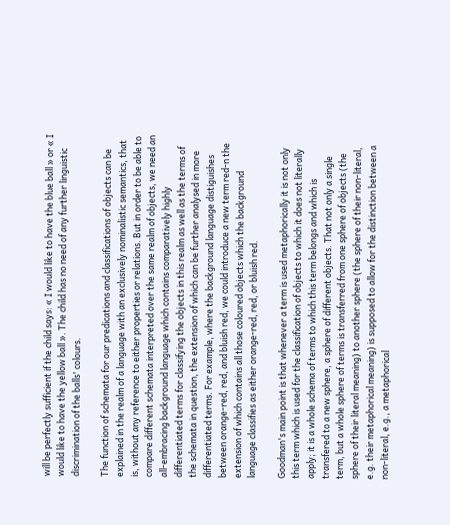will be perfectly sufficient if the child says: « I would like to have the blue ball » or « I would like to have the yellow ball ». The child has no need of any further linguistic discrimination of the balls' colours.

The function of schemata for our predications and classifications of objects can be explained in the realm of a language with an exclusively nominalistic semantics, that is, without any reference to either properties or relations. But in order to be able to compare different schemata interpreted over the same realm of objects, we need an all-embracing background language which contains comparatively highly differentiated terms for classifying the objects in this realm as well as the terms of the schemata in question, the extension of which can be further analysed in more differentiated terms. For example, where the background language distiguishes between orange-red, red, and bluish red, we could introduce a new term red-n the extension of which contains all those coloured objects which the background language classifies as either orange-red, red, or bluish red.

Goodman's main point is that whenever a term is used metaphorically it is not only this term which is used for the classification of objects to which it does not literally apply; it is a whole schema of terms to which this term belongs and which is transfered to a new sphere, a sphere of different objects. That not only a single term, but a whole sphere of terms is transferred from one sphere of objects (the sphere of their literal meaning) to another sphere (the sphere of their non-literal, e.g. their metaphorical meaning) is supposed to allow for the distinction between a non-literal, e.g., a metaphorical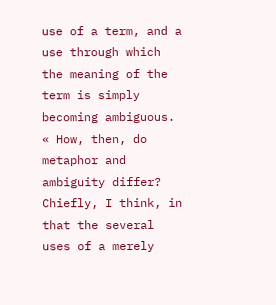use of a term, and a use through which the meaning of the term is simply becoming ambiguous. « How, then, do metaphor and ambiguity differ? Chiefly, I think, in that the several uses of a merely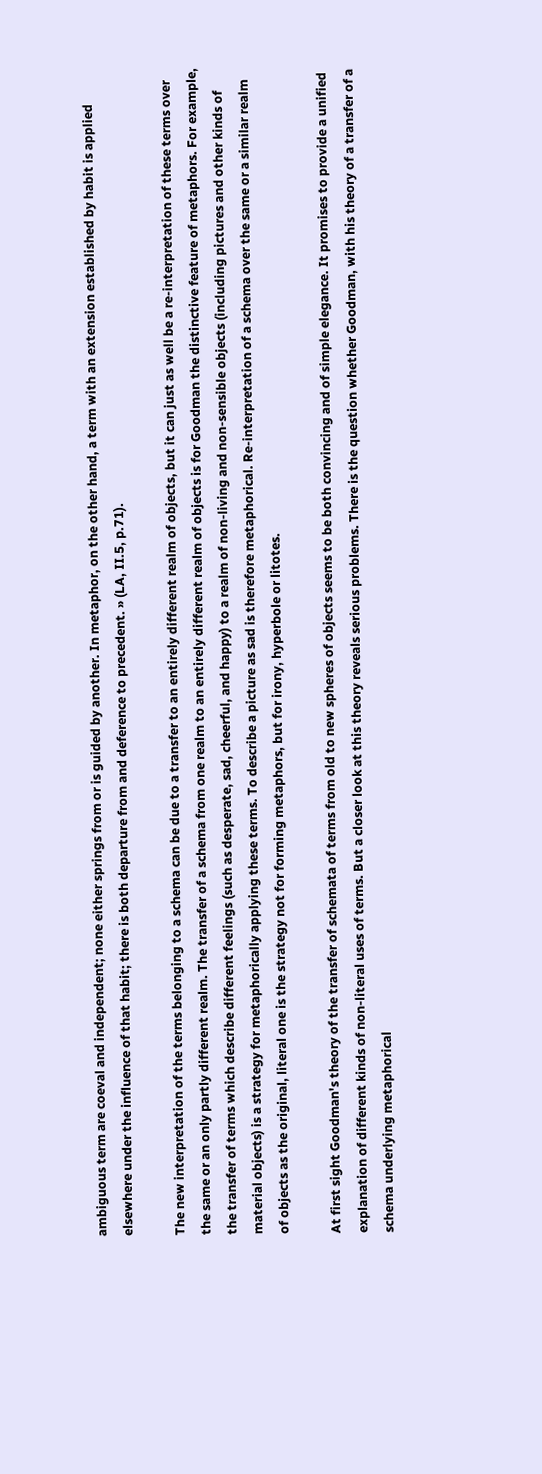ambiguous term are coeval and independent; none either springs from or is guided by another. In metaphor, on the other hand, a term with an extension established by habit is applied elsewhere under the influence of that habit; there is both departure from and deference to precedent. » (LA, II.5, p.71).

The new interpretation of the terms belonging to a schema can be due to a transfer to an entirely different realm of objects, but it can just as well be a re-interpretation of these terms over the same or an only partly different realm. The transfer of a schema from one realm to an entirely different realm of objects is for Goodman the distinctive feature of metaphors. For example, the transfer of terms which describe different feelings (such as desperate, sad, cheerful, and happy) to a realm of non-living and non-sensible objects (including pictures and other kinds of material objects) is a strategy for metaphorically applying these terms. To describe a picture as sad is therefore metaphorical. Re-interpretation of a schema over the same or a similar realm of objects as the original, literal one is the strategy not for forming metaphors, but for irony, hyperbole or litotes.

At first sight Goodman's theory of the transfer of schemata of terms from old to new spheres of objects seems to be both convincing and of simple elegance. It promises to provide a unified explanation of different kinds of non-literal uses of terms. But a closer look at this theory reveals serious problems. There is the question whether Goodman, with his theory of a transfer of a schema underlying metaphorical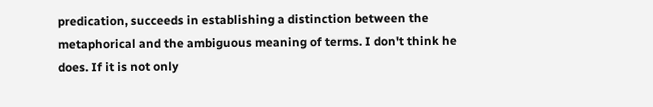predication, succeeds in establishing a distinction between the metaphorical and the ambiguous meaning of terms. I don't think he does. If it is not only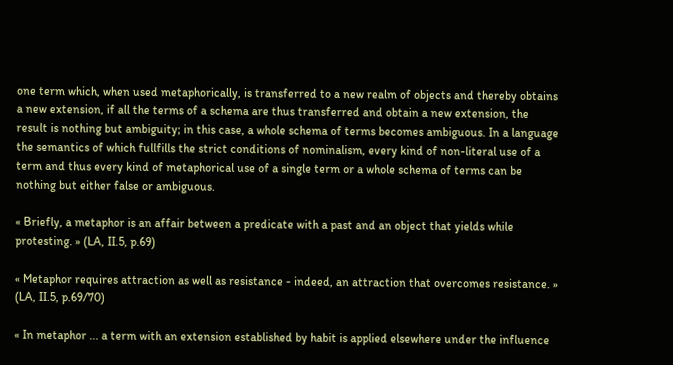one term which, when used metaphorically, is transferred to a new realm of objects and thereby obtains a new extension, if all the terms of a schema are thus transferred and obtain a new extension, the result is nothing but ambiguity; in this case, a whole schema of terms becomes ambiguous. In a language the semantics of which fullfills the strict conditions of nominalism, every kind of non-literal use of a term and thus every kind of metaphorical use of a single term or a whole schema of terms can be nothing but either false or ambiguous.

« Briefly, a metaphor is an affair between a predicate with a past and an object that yields while protesting. » (LA, II.5, p.69)

« Metaphor requires attraction as well as resistance - indeed, an attraction that overcomes resistance. » (LA, II.5, p.69/70)

« In metaphor ... a term with an extension established by habit is applied elsewhere under the influence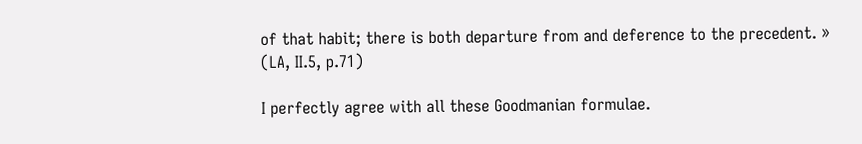of that habit; there is both departure from and deference to the precedent. » (LA, II.5, p.71)

I perfectly agree with all these Goodmanian formulae.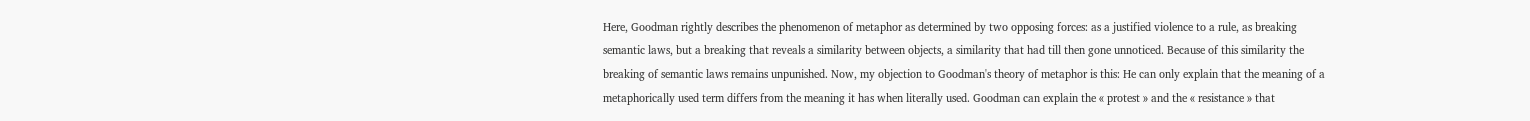Here, Goodman rightly describes the phenomenon of metaphor as determined by two opposing forces: as a justified violence to a rule, as breaking semantic laws, but a breaking that reveals a similarity between objects, a similarity that had till then gone unnoticed. Because of this similarity the breaking of semantic laws remains unpunished. Now, my objection to Goodman's theory of metaphor is this: He can only explain that the meaning of a metaphorically used term differs from the meaning it has when literally used. Goodman can explain the « protest » and the « resistance » that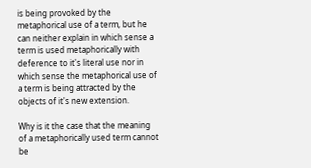is being provoked by the metaphorical use of a term, but he can neither explain in which sense a term is used metaphorically with deference to it's literal use nor in which sense the metaphorical use of a term is being attracted by the objects of it's new extension.

Why is it the case that the meaning of a metaphorically used term cannot be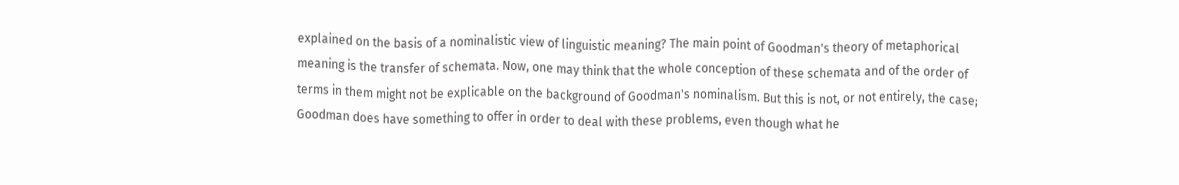explained on the basis of a nominalistic view of linguistic meaning? The main point of Goodman's theory of metaphorical meaning is the transfer of schemata. Now, one may think that the whole conception of these schemata and of the order of terms in them might not be explicable on the background of Goodman's nominalism. But this is not, or not entirely, the case; Goodman does have something to offer in order to deal with these problems, even though what he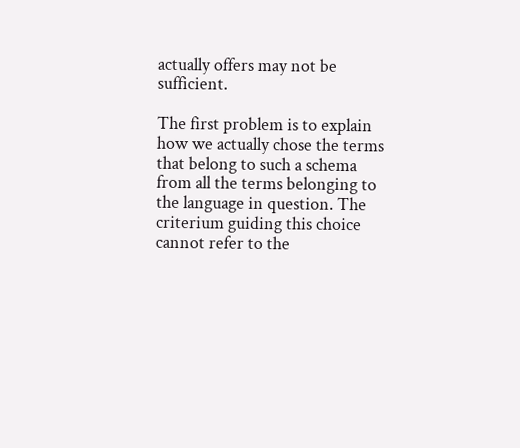actually offers may not be sufficient.

The first problem is to explain how we actually chose the terms that belong to such a schema from all the terms belonging to the language in question. The criterium guiding this choice cannot refer to the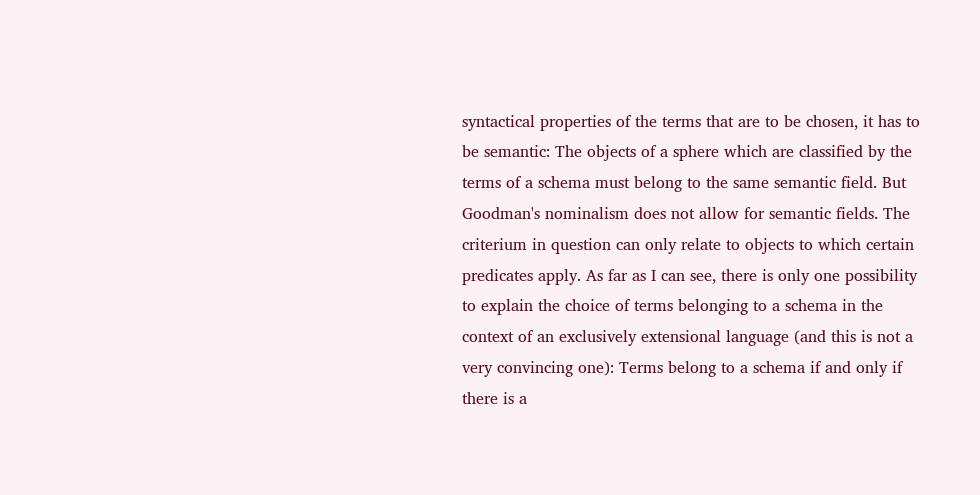syntactical properties of the terms that are to be chosen, it has to be semantic: The objects of a sphere which are classified by the terms of a schema must belong to the same semantic field. But Goodman's nominalism does not allow for semantic fields. The criterium in question can only relate to objects to which certain predicates apply. As far as I can see, there is only one possibility to explain the choice of terms belonging to a schema in the context of an exclusively extensional language (and this is not a very convincing one): Terms belong to a schema if and only if there is a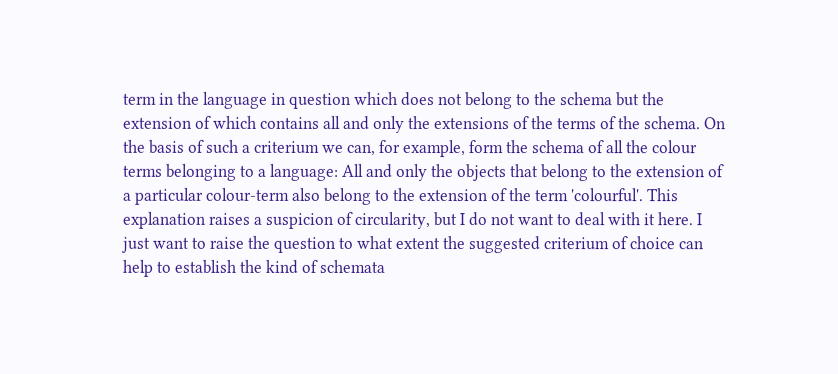term in the language in question which does not belong to the schema but the extension of which contains all and only the extensions of the terms of the schema. On the basis of such a criterium we can, for example, form the schema of all the colour terms belonging to a language: All and only the objects that belong to the extension of a particular colour-term also belong to the extension of the term 'colourful'. This explanation raises a suspicion of circularity, but I do not want to deal with it here. I just want to raise the question to what extent the suggested criterium of choice can help to establish the kind of schemata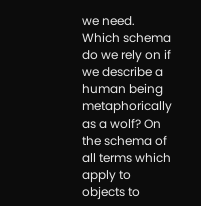we need. Which schema do we rely on if we describe a human being metaphorically as a wolf? On the schema of all terms which apply to objects to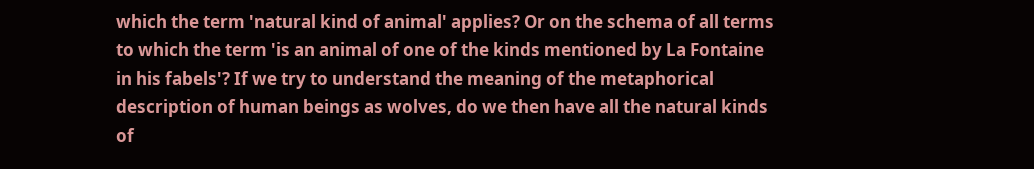which the term 'natural kind of animal' applies? Or on the schema of all terms to which the term 'is an animal of one of the kinds mentioned by La Fontaine in his fabels'? If we try to understand the meaning of the metaphorical description of human beings as wolves, do we then have all the natural kinds of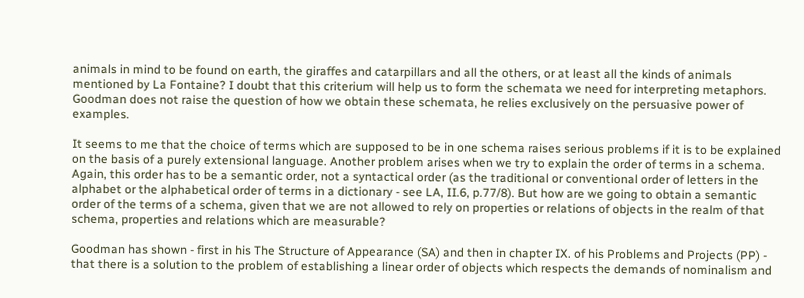animals in mind to be found on earth, the giraffes and catarpillars and all the others, or at least all the kinds of animals mentioned by La Fontaine? I doubt that this criterium will help us to form the schemata we need for interpreting metaphors. Goodman does not raise the question of how we obtain these schemata, he relies exclusively on the persuasive power of examples.

It seems to me that the choice of terms which are supposed to be in one schema raises serious problems if it is to be explained on the basis of a purely extensional language. Another problem arises when we try to explain the order of terms in a schema. Again, this order has to be a semantic order, not a syntactical order (as the traditional or conventional order of letters in the alphabet or the alphabetical order of terms in a dictionary - see LA, II.6, p.77/8). But how are we going to obtain a semantic order of the terms of a schema, given that we are not allowed to rely on properties or relations of objects in the realm of that schema, properties and relations which are measurable?

Goodman has shown - first in his The Structure of Appearance (SA) and then in chapter IX. of his Problems and Projects (PP) - that there is a solution to the problem of establishing a linear order of objects which respects the demands of nominalism and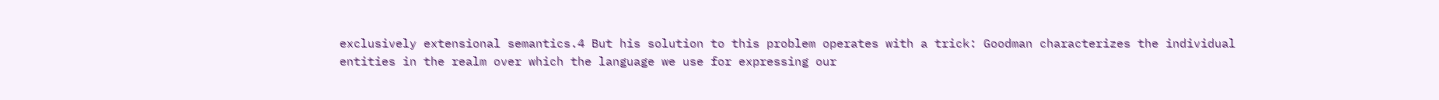exclusively extensional semantics.4 But his solution to this problem operates with a trick: Goodman characterizes the individual entities in the realm over which the language we use for expressing our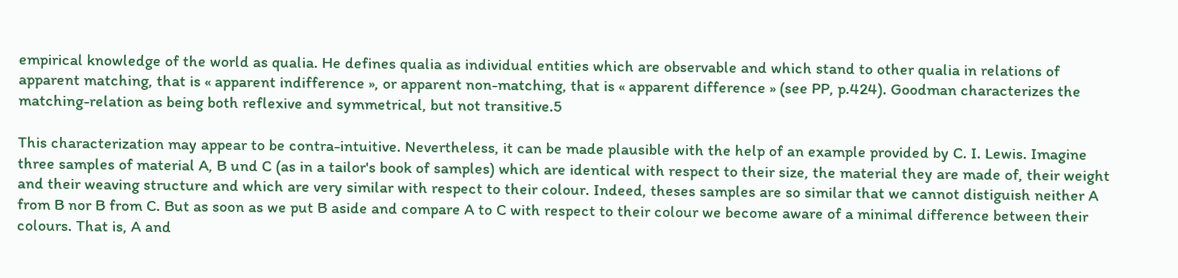empirical knowledge of the world as qualia. He defines qualia as individual entities which are observable and which stand to other qualia in relations of apparent matching, that is « apparent indifference », or apparent non-matching, that is « apparent difference » (see PP, p.424). Goodman characterizes the matching-relation as being both reflexive and symmetrical, but not transitive.5

This characterization may appear to be contra-intuitive. Nevertheless, it can be made plausible with the help of an example provided by C. I. Lewis. Imagine three samples of material A, B und C (as in a tailor's book of samples) which are identical with respect to their size, the material they are made of, their weight and their weaving structure and which are very similar with respect to their colour. Indeed, theses samples are so similar that we cannot distiguish neither A from B nor B from C. But as soon as we put B aside and compare A to C with respect to their colour we become aware of a minimal difference between their colours. That is, A and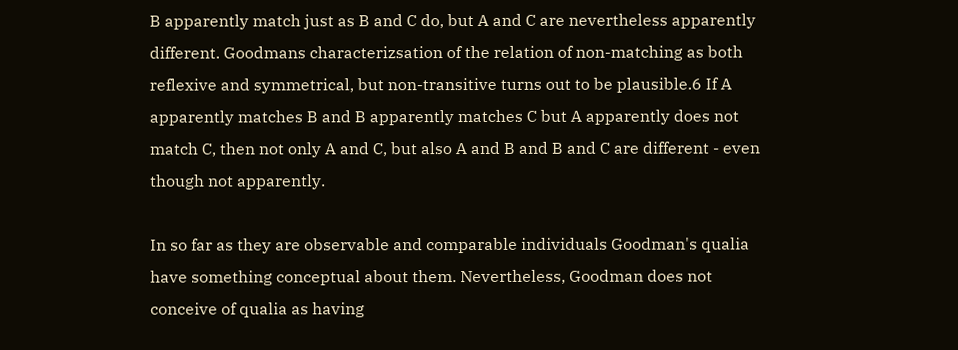B apparently match just as B and C do, but A and C are nevertheless apparently different. Goodmans characterizsation of the relation of non-matching as both reflexive and symmetrical, but non-transitive turns out to be plausible.6 If A apparently matches B and B apparently matches C but A apparently does not match C, then not only A and C, but also A and B and B and C are different - even though not apparently.

In so far as they are observable and comparable individuals Goodman's qualia have something conceptual about them. Nevertheless, Goodman does not conceive of qualia as having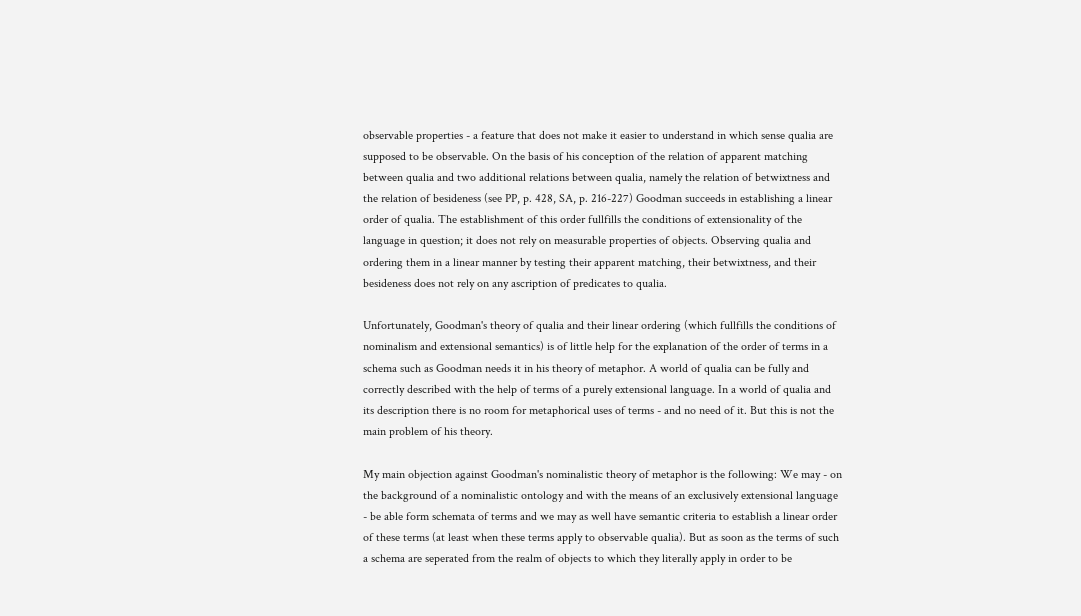observable properties - a feature that does not make it easier to understand in which sense qualia are supposed to be observable. On the basis of his conception of the relation of apparent matching between qualia and two additional relations between qualia, namely the relation of betwixtness and the relation of besideness (see PP, p. 428, SA, p. 216-227) Goodman succeeds in establishing a linear order of qualia. The establishment of this order fullfills the conditions of extensionality of the language in question; it does not rely on measurable properties of objects. Observing qualia and ordering them in a linear manner by testing their apparent matching, their betwixtness, and their besideness does not rely on any ascription of predicates to qualia.

Unfortunately, Goodman's theory of qualia and their linear ordering (which fullfills the conditions of nominalism and extensional semantics) is of little help for the explanation of the order of terms in a schema such as Goodman needs it in his theory of metaphor. A world of qualia can be fully and correctly described with the help of terms of a purely extensional language. In a world of qualia and its description there is no room for metaphorical uses of terms - and no need of it. But this is not the main problem of his theory.

My main objection against Goodman's nominalistic theory of metaphor is the following: We may - on the background of a nominalistic ontology and with the means of an exclusively extensional language - be able form schemata of terms and we may as well have semantic criteria to establish a linear order of these terms (at least when these terms apply to observable qualia). But as soon as the terms of such a schema are seperated from the realm of objects to which they literally apply in order to be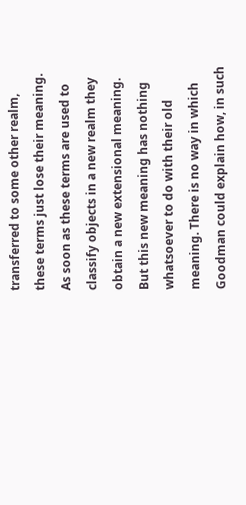transferred to some other realm, these terms just lose their meaning. As soon as these terms are used to classify objects in a new realm they obtain a new extensional meaning. But this new meaning has nothing whatsoever to do with their old meaning. There is no way in which Goodman could explain how, in such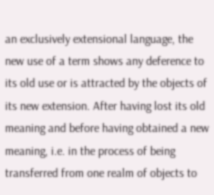an exclusively extensional language, the new use of a term shows any deference to its old use or is attracted by the objects of its new extension. After having lost its old meaning and before having obtained a new meaning, i.e. in the process of being transferred from one realm of objects to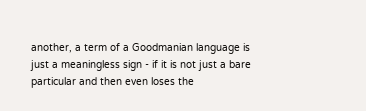another, a term of a Goodmanian language is just a meaningless sign - if it is not just a bare particular and then even loses the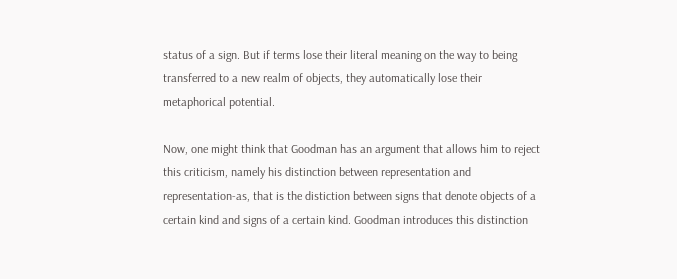status of a sign. But if terms lose their literal meaning on the way to being transferred to a new realm of objects, they automatically lose their metaphorical potential.

Now, one might think that Goodman has an argument that allows him to reject this criticism, namely his distinction between representation and representation-as, that is the distiction between signs that denote objects of a certain kind and signs of a certain kind. Goodman introduces this distinction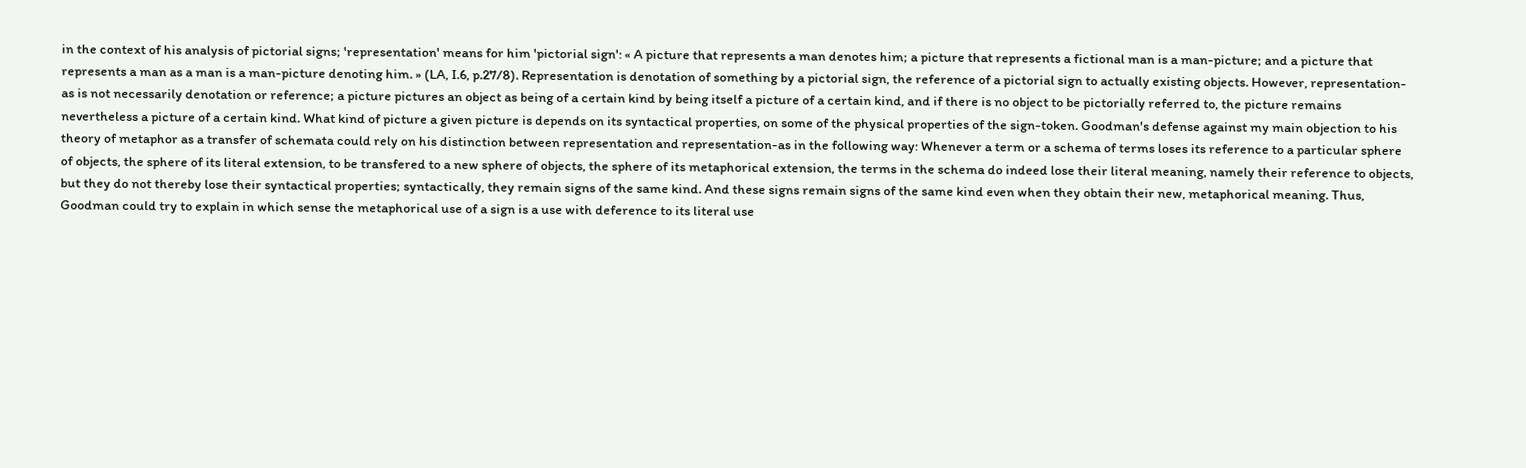in the context of his analysis of pictorial signs; 'representation' means for him 'pictorial sign': « A picture that represents a man denotes him; a picture that represents a fictional man is a man-picture; and a picture that represents a man as a man is a man-picture denoting him. » (LA, I.6, p.27/8). Representation is denotation of something by a pictorial sign, the reference of a pictorial sign to actually existing objects. However, representation-as is not necessarily denotation or reference; a picture pictures an object as being of a certain kind by being itself a picture of a certain kind, and if there is no object to be pictorially referred to, the picture remains nevertheless a picture of a certain kind. What kind of picture a given picture is depends on its syntactical properties, on some of the physical properties of the sign-token. Goodman's defense against my main objection to his theory of metaphor as a transfer of schemata could rely on his distinction between representation and representation-as in the following way: Whenever a term or a schema of terms loses its reference to a particular sphere of objects, the sphere of its literal extension, to be transfered to a new sphere of objects, the sphere of its metaphorical extension, the terms in the schema do indeed lose their literal meaning, namely their reference to objects, but they do not thereby lose their syntactical properties; syntactically, they remain signs of the same kind. And these signs remain signs of the same kind even when they obtain their new, metaphorical meaning. Thus, Goodman could try to explain in which sense the metaphorical use of a sign is a use with deference to its literal use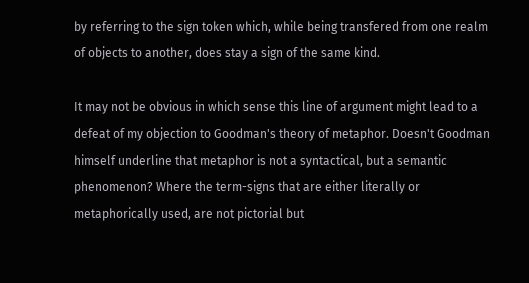by referring to the sign token which, while being transfered from one realm of objects to another, does stay a sign of the same kind.

It may not be obvious in which sense this line of argument might lead to a defeat of my objection to Goodman's theory of metaphor. Doesn't Goodman himself underline that metaphor is not a syntactical, but a semantic phenomenon? Where the term-signs that are either literally or metaphorically used, are not pictorial but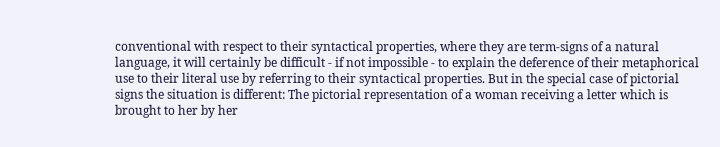conventional with respect to their syntactical properties, where they are term-signs of a natural language, it will certainly be difficult - if not impossible - to explain the deference of their metaphorical use to their literal use by referring to their syntactical properties. But in the special case of pictorial signs the situation is different: The pictorial representation of a woman receiving a letter which is brought to her by her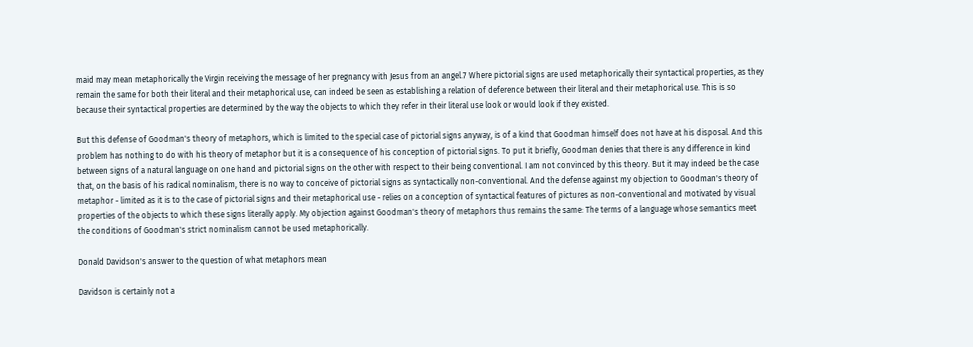maid may mean metaphorically the Virgin receiving the message of her pregnancy with Jesus from an angel.7 Where pictorial signs are used metaphorically their syntactical properties, as they remain the same for both their literal and their metaphorical use, can indeed be seen as establishing a relation of deference between their literal and their metaphorical use. This is so because their syntactical properties are determined by the way the objects to which they refer in their literal use look or would look if they existed.

But this defense of Goodman's theory of metaphors, which is limited to the special case of pictorial signs anyway, is of a kind that Goodman himself does not have at his disposal. And this problem has nothing to do with his theory of metaphor but it is a consequence of his conception of pictorial signs. To put it briefly, Goodman denies that there is any difference in kind between signs of a natural language on one hand and pictorial signs on the other with respect to their being conventional. I am not convinced by this theory. But it may indeed be the case that, on the basis of his radical nominalism, there is no way to conceive of pictorial signs as syntactically non-conventional. And the defense against my objection to Goodman's theory of metaphor - limited as it is to the case of pictorial signs and their metaphorical use - relies on a conception of syntactical features of pictures as non-conventional and motivated by visual properties of the objects to which these signs literally apply. My objection against Goodman's theory of metaphors thus remains the same: The terms of a language whose semantics meet the conditions of Goodman's strict nominalism cannot be used metaphorically.

Donald Davidson's answer to the question of what metaphors mean

Davidson is certainly not a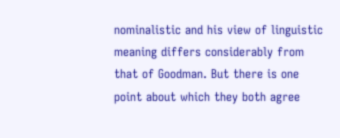nominalistic and his view of linguistic meaning differs considerably from that of Goodman. But there is one point about which they both agree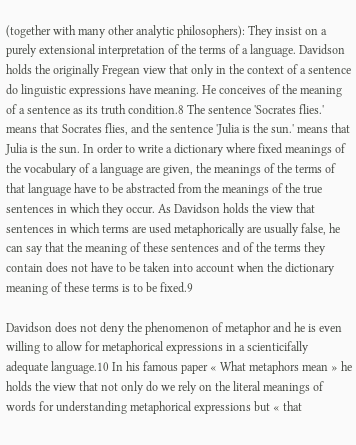(together with many other analytic philosophers): They insist on a purely extensional interpretation of the terms of a language. Davidson holds the originally Fregean view that only in the context of a sentence do linguistic expressions have meaning. He conceives of the meaning of a sentence as its truth condition.8 The sentence 'Socrates flies.' means that Socrates flies, and the sentence 'Julia is the sun.' means that Julia is the sun. In order to write a dictionary where fixed meanings of the vocabulary of a language are given, the meanings of the terms of that language have to be abstracted from the meanings of the true sentences in which they occur. As Davidson holds the view that sentences in which terms are used metaphorically are usually false, he can say that the meaning of these sentences and of the terms they contain does not have to be taken into account when the dictionary meaning of these terms is to be fixed.9

Davidson does not deny the phenomenon of metaphor and he is even willing to allow for metaphorical expressions in a scienticifally adequate language.10 In his famous paper « What metaphors mean » he holds the view that not only do we rely on the literal meanings of words for understanding metaphorical expressions but « that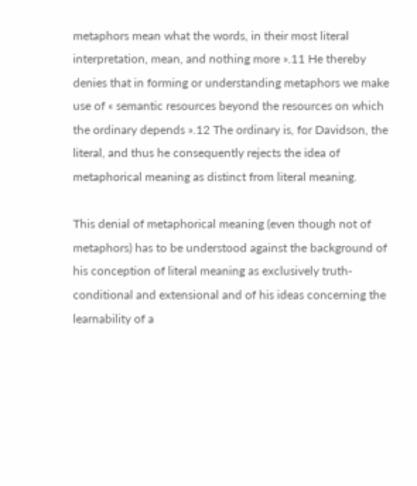metaphors mean what the words, in their most literal interpretation, mean, and nothing more ».11 He thereby denies that in forming or understanding metaphors we make use of « semantic resources beyond the resources on which the ordinary depends ».12 The ordinary is, for Davidson, the literal, and thus he consequently rejects the idea of metaphorical meaning as distinct from literal meaning.

This denial of metaphorical meaning (even though not of metaphors) has to be understood against the background of his conception of literal meaning as exclusively truth-conditional and extensional and of his ideas concerning the learnability of a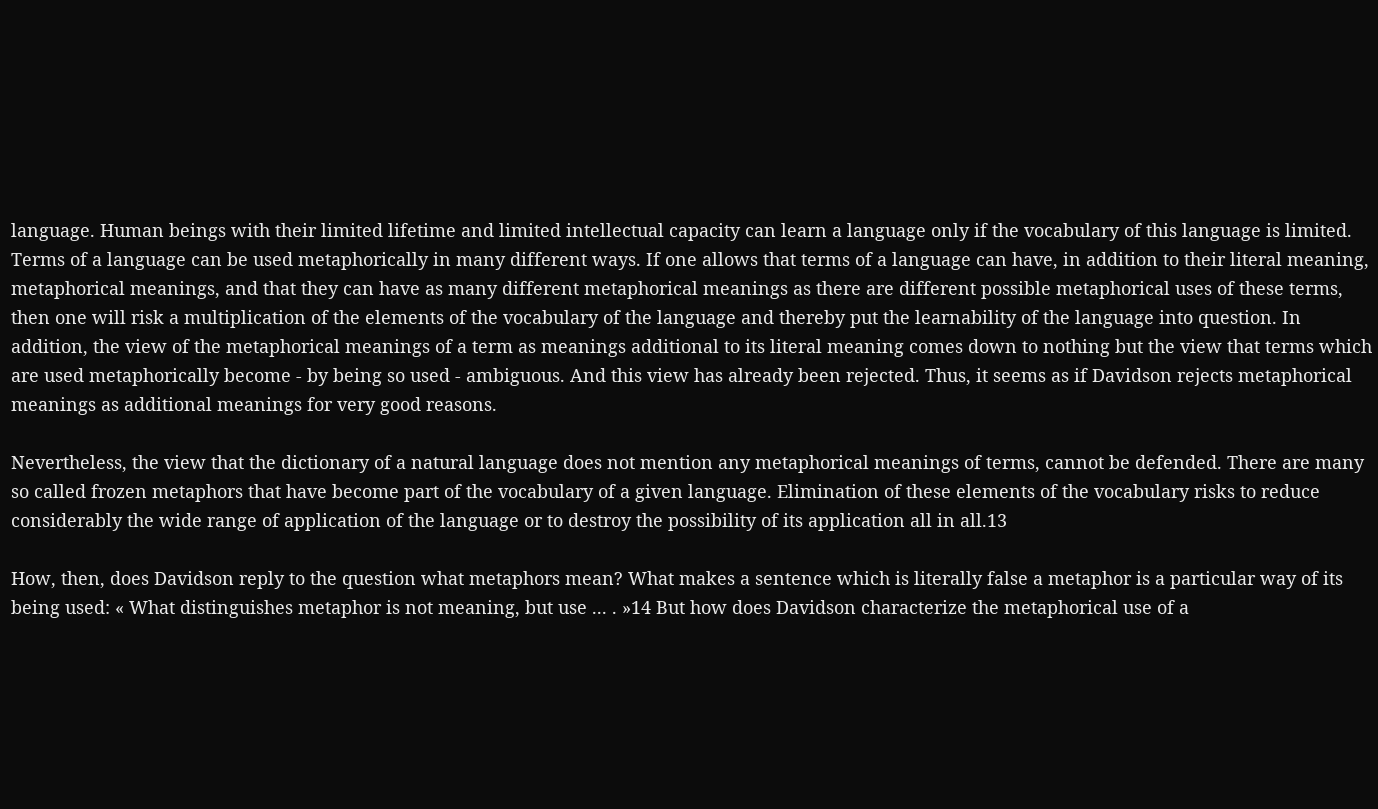language. Human beings with their limited lifetime and limited intellectual capacity can learn a language only if the vocabulary of this language is limited. Terms of a language can be used metaphorically in many different ways. If one allows that terms of a language can have, in addition to their literal meaning, metaphorical meanings, and that they can have as many different metaphorical meanings as there are different possible metaphorical uses of these terms, then one will risk a multiplication of the elements of the vocabulary of the language and thereby put the learnability of the language into question. In addition, the view of the metaphorical meanings of a term as meanings additional to its literal meaning comes down to nothing but the view that terms which are used metaphorically become - by being so used - ambiguous. And this view has already been rejected. Thus, it seems as if Davidson rejects metaphorical meanings as additional meanings for very good reasons.

Nevertheless, the view that the dictionary of a natural language does not mention any metaphorical meanings of terms, cannot be defended. There are many so called frozen metaphors that have become part of the vocabulary of a given language. Elimination of these elements of the vocabulary risks to reduce considerably the wide range of application of the language or to destroy the possibility of its application all in all.13

How, then, does Davidson reply to the question what metaphors mean? What makes a sentence which is literally false a metaphor is a particular way of its being used: « What distinguishes metaphor is not meaning, but use ... . »14 But how does Davidson characterize the metaphorical use of a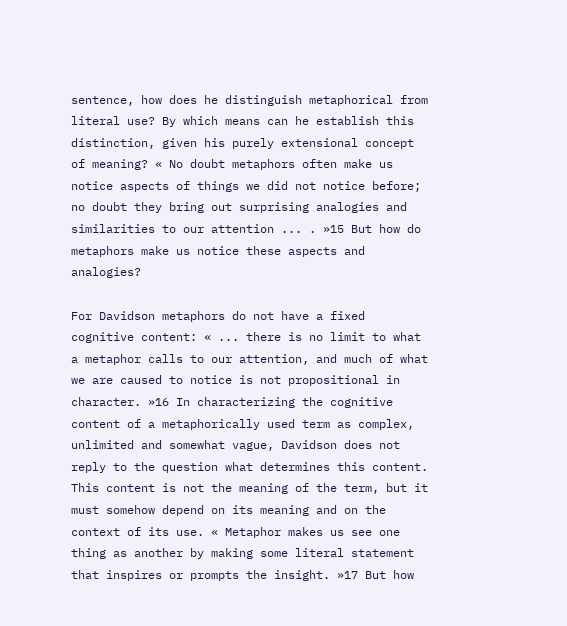sentence, how does he distinguish metaphorical from literal use? By which means can he establish this distinction, given his purely extensional concept of meaning? « No doubt metaphors often make us notice aspects of things we did not notice before; no doubt they bring out surprising analogies and similarities to our attention ... . »15 But how do metaphors make us notice these aspects and analogies?

For Davidson metaphors do not have a fixed cognitive content: « ... there is no limit to what a metaphor calls to our attention, and much of what we are caused to notice is not propositional in character. »16 In characterizing the cognitive content of a metaphorically used term as complex, unlimited and somewhat vague, Davidson does not reply to the question what determines this content. This content is not the meaning of the term, but it must somehow depend on its meaning and on the context of its use. « Metaphor makes us see one thing as another by making some literal statement that inspires or prompts the insight. »17 But how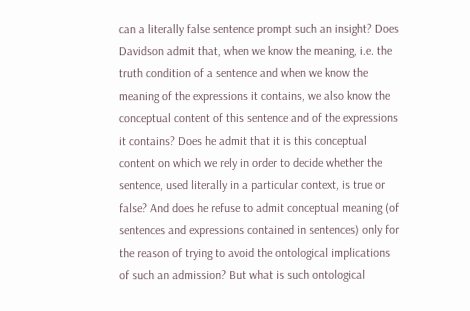can a literally false sentence prompt such an insight? Does Davidson admit that, when we know the meaning, i.e. the truth condition of a sentence and when we know the meaning of the expressions it contains, we also know the conceptual content of this sentence and of the expressions it contains? Does he admit that it is this conceptual content on which we rely in order to decide whether the sentence, used literally in a particular context, is true or false? And does he refuse to admit conceptual meaning (of sentences and expressions contained in sentences) only for the reason of trying to avoid the ontological implications of such an admission? But what is such ontological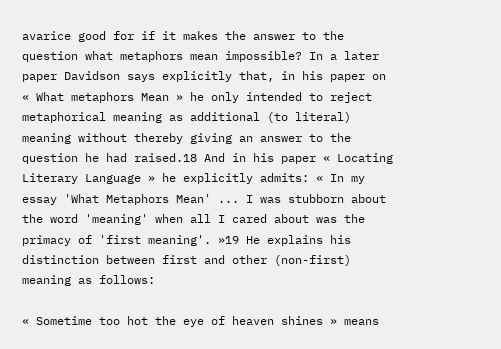avarice good for if it makes the answer to the question what metaphors mean impossible? In a later paper Davidson says explicitly that, in his paper on « What metaphors Mean » he only intended to reject metaphorical meaning as additional (to literal) meaning without thereby giving an answer to the question he had raised.18 And in his paper « Locating Literary Language » he explicitly admits: « In my essay 'What Metaphors Mean' ... I was stubborn about the word 'meaning' when all I cared about was the primacy of 'first meaning'. »19 He explains his distinction between first and other (non-first) meaning as follows:

« Sometime too hot the eye of heaven shines » means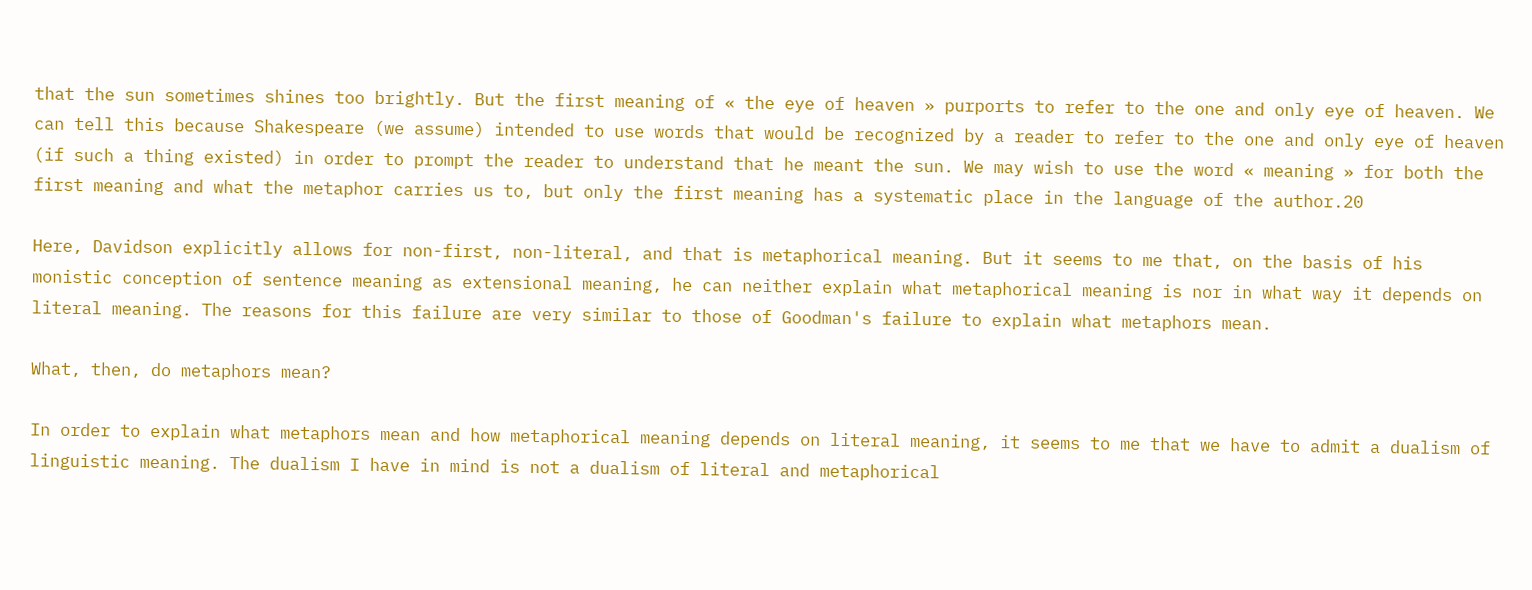that the sun sometimes shines too brightly. But the first meaning of « the eye of heaven » purports to refer to the one and only eye of heaven. We can tell this because Shakespeare (we assume) intended to use words that would be recognized by a reader to refer to the one and only eye of heaven (if such a thing existed) in order to prompt the reader to understand that he meant the sun. We may wish to use the word « meaning » for both the first meaning and what the metaphor carries us to, but only the first meaning has a systematic place in the language of the author.20

Here, Davidson explicitly allows for non-first, non-literal, and that is metaphorical meaning. But it seems to me that, on the basis of his monistic conception of sentence meaning as extensional meaning, he can neither explain what metaphorical meaning is nor in what way it depends on literal meaning. The reasons for this failure are very similar to those of Goodman's failure to explain what metaphors mean.

What, then, do metaphors mean?

In order to explain what metaphors mean and how metaphorical meaning depends on literal meaning, it seems to me that we have to admit a dualism of linguistic meaning. The dualism I have in mind is not a dualism of literal and metaphorical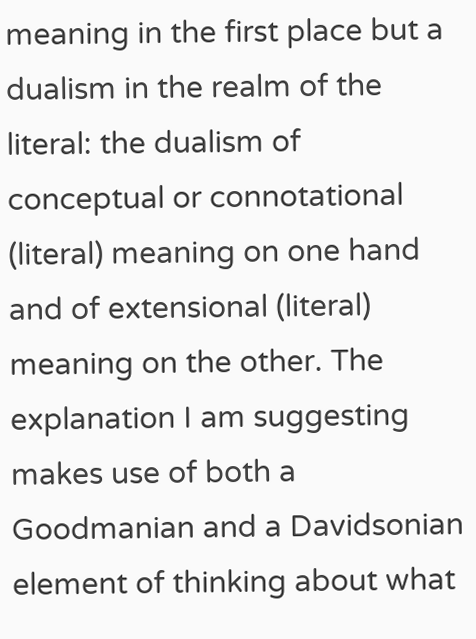meaning in the first place but a dualism in the realm of the literal: the dualism of conceptual or connotational (literal) meaning on one hand and of extensional (literal) meaning on the other. The explanation I am suggesting makes use of both a Goodmanian and a Davidsonian element of thinking about what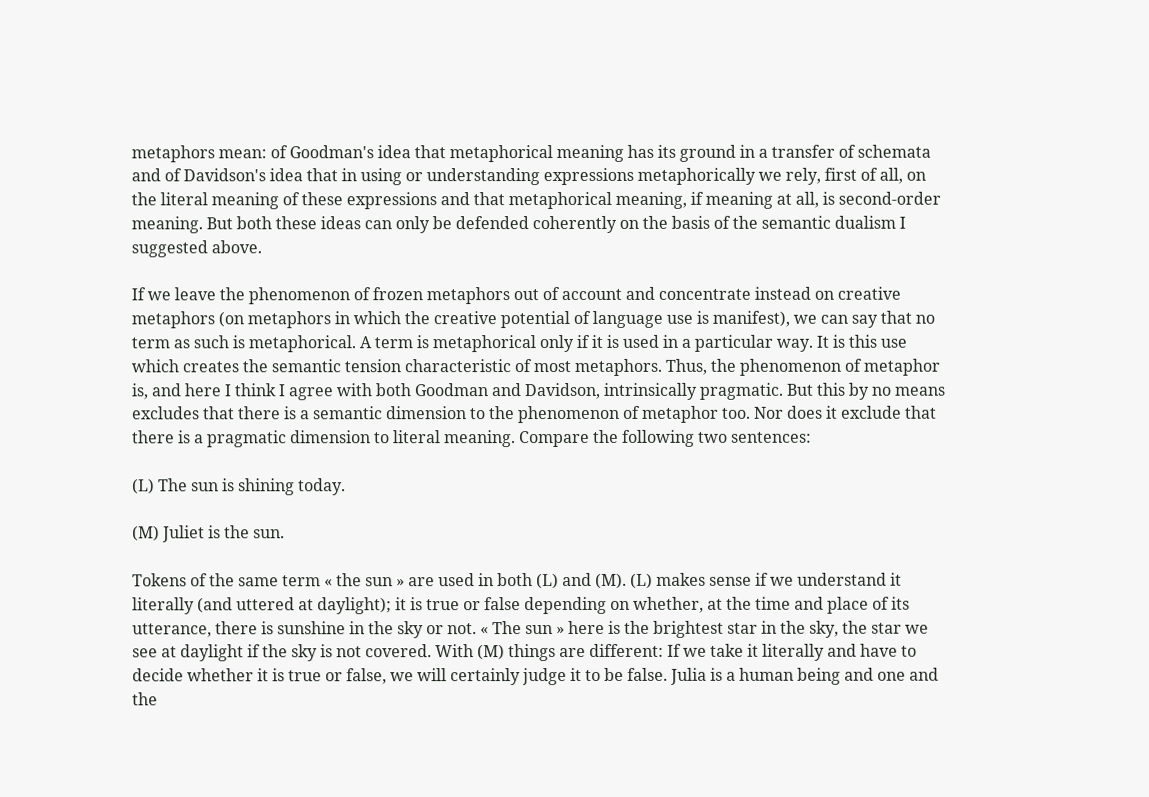metaphors mean: of Goodman's idea that metaphorical meaning has its ground in a transfer of schemata and of Davidson's idea that in using or understanding expressions metaphorically we rely, first of all, on the literal meaning of these expressions and that metaphorical meaning, if meaning at all, is second-order meaning. But both these ideas can only be defended coherently on the basis of the semantic dualism I suggested above.

If we leave the phenomenon of frozen metaphors out of account and concentrate instead on creative metaphors (on metaphors in which the creative potential of language use is manifest), we can say that no term as such is metaphorical. A term is metaphorical only if it is used in a particular way. It is this use which creates the semantic tension characteristic of most metaphors. Thus, the phenomenon of metaphor is, and here I think I agree with both Goodman and Davidson, intrinsically pragmatic. But this by no means excludes that there is a semantic dimension to the phenomenon of metaphor too. Nor does it exclude that there is a pragmatic dimension to literal meaning. Compare the following two sentences:

(L) The sun is shining today.

(M) Juliet is the sun.

Tokens of the same term « the sun » are used in both (L) and (M). (L) makes sense if we understand it literally (and uttered at daylight); it is true or false depending on whether, at the time and place of its utterance, there is sunshine in the sky or not. « The sun » here is the brightest star in the sky, the star we see at daylight if the sky is not covered. With (M) things are different: If we take it literally and have to decide whether it is true or false, we will certainly judge it to be false. Julia is a human being and one and the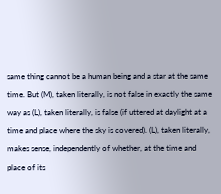same thing cannot be a human being and a star at the same time. But (M), taken literally, is not false in exactly the same way as (L), taken literally, is false (if uttered at daylight at a time and place where the sky is covered). (L), taken literally, makes sense, independently of whether, at the time and place of its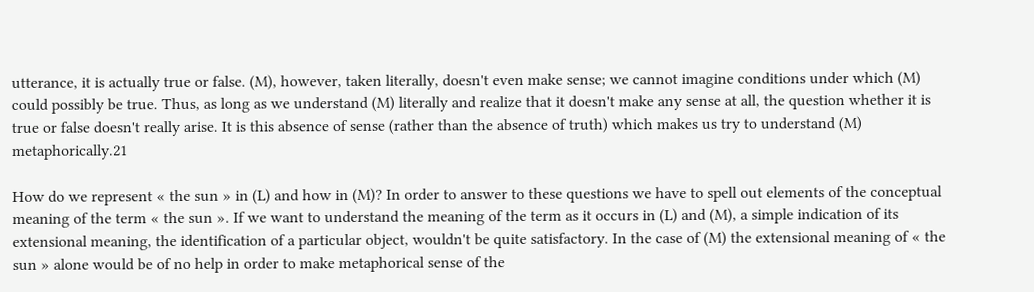utterance, it is actually true or false. (M), however, taken literally, doesn't even make sense; we cannot imagine conditions under which (M) could possibly be true. Thus, as long as we understand (M) literally and realize that it doesn't make any sense at all, the question whether it is true or false doesn't really arise. It is this absence of sense (rather than the absence of truth) which makes us try to understand (M) metaphorically.21

How do we represent « the sun » in (L) and how in (M)? In order to answer to these questions we have to spell out elements of the conceptual meaning of the term « the sun ». If we want to understand the meaning of the term as it occurs in (L) and (M), a simple indication of its extensional meaning, the identification of a particular object, wouldn't be quite satisfactory. In the case of (M) the extensional meaning of « the sun » alone would be of no help in order to make metaphorical sense of the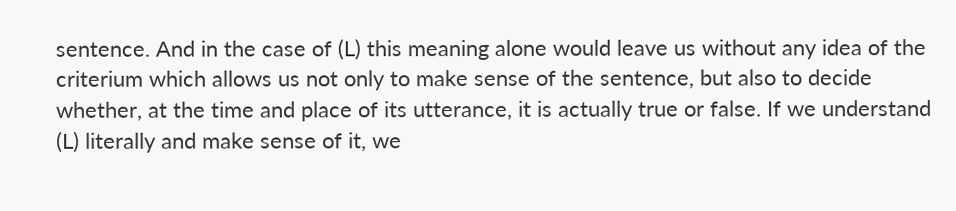sentence. And in the case of (L) this meaning alone would leave us without any idea of the criterium which allows us not only to make sense of the sentence, but also to decide whether, at the time and place of its utterance, it is actually true or false. If we understand (L) literally and make sense of it, we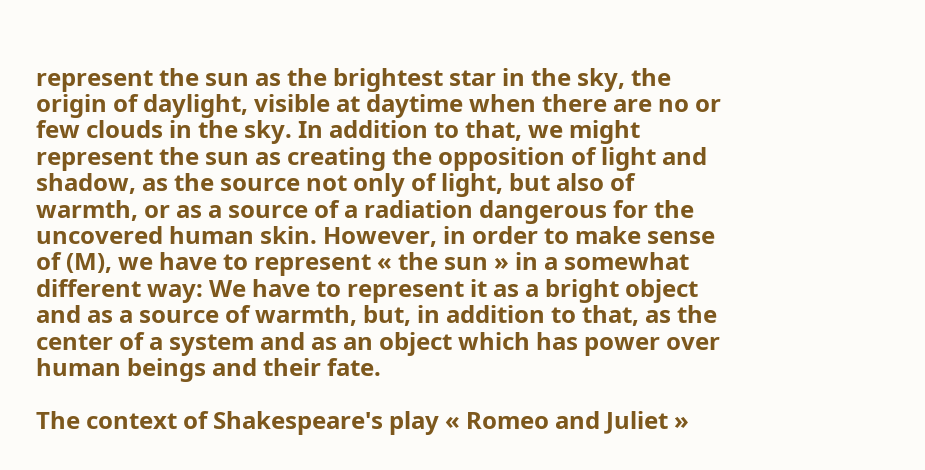represent the sun as the brightest star in the sky, the origin of daylight, visible at daytime when there are no or few clouds in the sky. In addition to that, we might represent the sun as creating the opposition of light and shadow, as the source not only of light, but also of warmth, or as a source of a radiation dangerous for the uncovered human skin. However, in order to make sense of (M), we have to represent « the sun » in a somewhat different way: We have to represent it as a bright object and as a source of warmth, but, in addition to that, as the center of a system and as an object which has power over human beings and their fate.

The context of Shakespeare's play « Romeo and Juliet »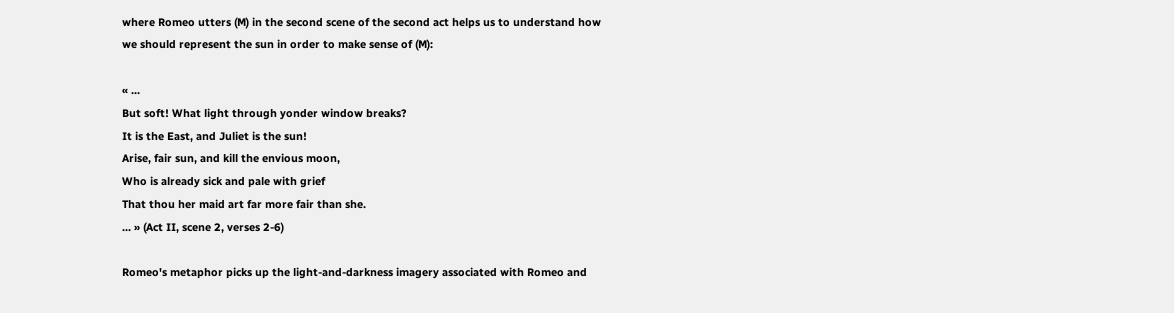where Romeo utters (M) in the second scene of the second act helps us to understand how we should represent the sun in order to make sense of (M):

« ...
But soft! What light through yonder window breaks?
It is the East, and Juliet is the sun!
Arise, fair sun, and kill the envious moon,
Who is already sick and pale with grief
That thou her maid art far more fair than she.
... » (Act II, scene 2, verses 2-6)

Romeo's metaphor picks up the light-and-darkness imagery associated with Romeo and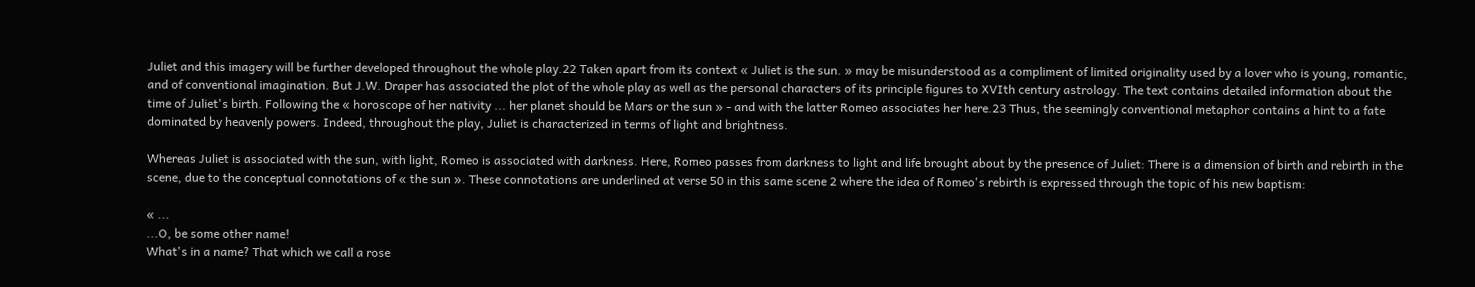Juliet and this imagery will be further developed throughout the whole play.22 Taken apart from its context « Juliet is the sun. » may be misunderstood as a compliment of limited originality used by a lover who is young, romantic, and of conventional imagination. But J.W. Draper has associated the plot of the whole play as well as the personal characters of its principle figures to XVIth century astrology. The text contains detailed information about the time of Juliet's birth. Following the « horoscope of her nativity ... her planet should be Mars or the sun » - and with the latter Romeo associates her here.23 Thus, the seemingly conventional metaphor contains a hint to a fate dominated by heavenly powers. Indeed, throughout the play, Juliet is characterized in terms of light and brightness.

Whereas Juliet is associated with the sun, with light, Romeo is associated with darkness. Here, Romeo passes from darkness to light and life brought about by the presence of Juliet: There is a dimension of birth and rebirth in the scene, due to the conceptual connotations of « the sun ». These connotations are underlined at verse 50 in this same scene 2 where the idea of Romeo's rebirth is expressed through the topic of his new baptism:

« ...
...O, be some other name!
What's in a name? That which we call a rose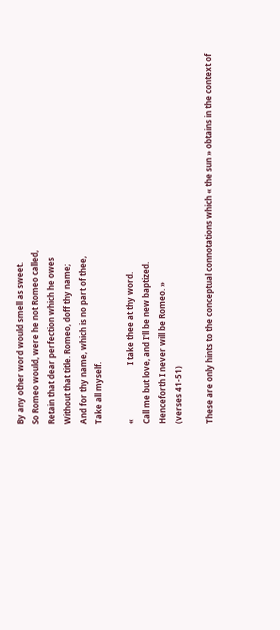By any other word would smell as sweet.
So Romeo would, were he not Romeo called,
Retain that dear perfection which he owes
Without that title. Romeo, doff thy name;
And for thy name, which is no part of thee,
Take all myself.

«                           I take thee at thy word.
Call me but love, and I'll be new baptized.
Henceforth I never will be Romeo. »
(verses 41-51)

These are only hints to the conceptual connotations which « the sun » obtains in the context of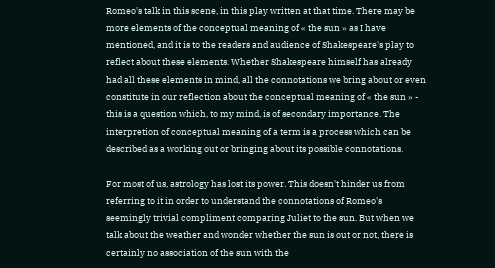Romeo's talk in this scene, in this play written at that time. There may be more elements of the conceptual meaning of « the sun » as I have mentioned, and it is to the readers and audience of Shakespeare's play to reflect about these elements. Whether Shakespeare himself has already had all these elements in mind, all the connotations we bring about or even constitute in our reflection about the conceptual meaning of « the sun » - this is a question which, to my mind, is of secondary importance. The interpretion of conceptual meaning of a term is a process which can be described as a working out or bringing about its possible connotations.

For most of us, astrology has lost its power. This doesn't hinder us from referring to it in order to understand the connotations of Romeo's seemingly trivial compliment comparing Juliet to the sun. But when we talk about the weather and wonder whether the sun is out or not, there is certainly no association of the sun with the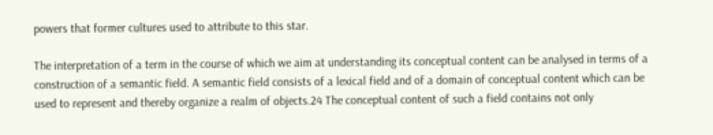powers that former cultures used to attribute to this star.

The interpretation of a term in the course of which we aim at understanding its conceptual content can be analysed in terms of a construction of a semantic field. A semantic field consists of a lexical field and of a domain of conceptual content which can be used to represent and thereby organize a realm of objects.24 The conceptual content of such a field contains not only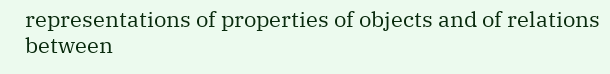representations of properties of objects and of relations between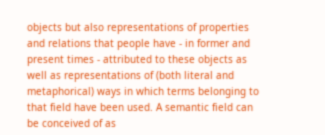objects but also representations of properties and relations that people have - in former and present times - attributed to these objects as well as representations of (both literal and metaphorical) ways in which terms belonging to that field have been used. A semantic field can be conceived of as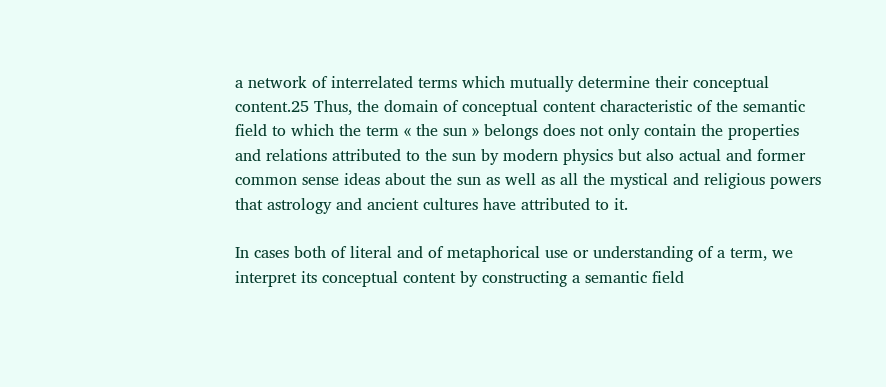a network of interrelated terms which mutually determine their conceptual content.25 Thus, the domain of conceptual content characteristic of the semantic field to which the term « the sun » belongs does not only contain the properties and relations attributed to the sun by modern physics but also actual and former common sense ideas about the sun as well as all the mystical and religious powers that astrology and ancient cultures have attributed to it.

In cases both of literal and of metaphorical use or understanding of a term, we interpret its conceptual content by constructing a semantic field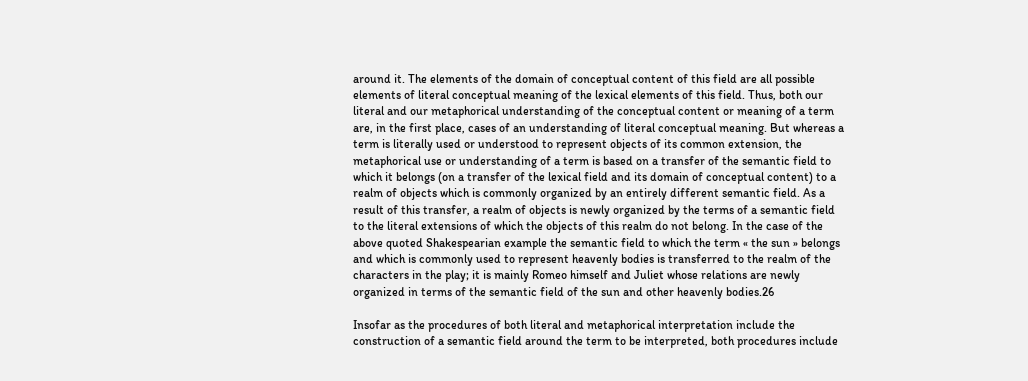around it. The elements of the domain of conceptual content of this field are all possible elements of literal conceptual meaning of the lexical elements of this field. Thus, both our literal and our metaphorical understanding of the conceptual content or meaning of a term are, in the first place, cases of an understanding of literal conceptual meaning. But whereas a term is literally used or understood to represent objects of its common extension, the metaphorical use or understanding of a term is based on a transfer of the semantic field to which it belongs (on a transfer of the lexical field and its domain of conceptual content) to a realm of objects which is commonly organized by an entirely different semantic field. As a result of this transfer, a realm of objects is newly organized by the terms of a semantic field to the literal extensions of which the objects of this realm do not belong. In the case of the above quoted Shakespearian example the semantic field to which the term « the sun » belongs and which is commonly used to represent heavenly bodies is transferred to the realm of the characters in the play; it is mainly Romeo himself and Juliet whose relations are newly organized in terms of the semantic field of the sun and other heavenly bodies.26

Insofar as the procedures of both literal and metaphorical interpretation include the construction of a semantic field around the term to be interpreted, both procedures include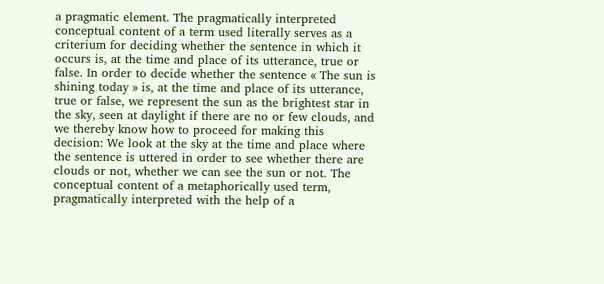a pragmatic element. The pragmatically interpreted conceptual content of a term used literally serves as a criterium for deciding whether the sentence in which it occurs is, at the time and place of its utterance, true or false. In order to decide whether the sentence « The sun is shining today » is, at the time and place of its utterance, true or false, we represent the sun as the brightest star in the sky, seen at daylight if there are no or few clouds, and we thereby know how to proceed for making this decision: We look at the sky at the time and place where the sentence is uttered in order to see whether there are clouds or not, whether we can see the sun or not. The conceptual content of a metaphorically used term, pragmatically interpreted with the help of a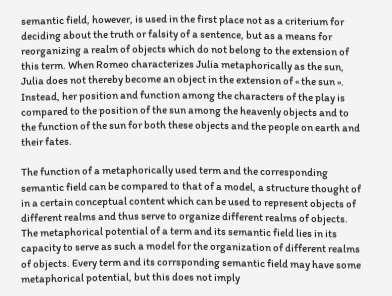semantic field, however, is used in the first place not as a criterium for deciding about the truth or falsity of a sentence, but as a means for reorganizing a realm of objects which do not belong to the extension of this term. When Romeo characterizes Julia metaphorically as the sun, Julia does not thereby become an object in the extension of « the sun ». Instead, her position and function among the characters of the play is compared to the position of the sun among the heavenly objects and to the function of the sun for both these objects and the people on earth and their fates.

The function of a metaphorically used term and the corresponding semantic field can be compared to that of a model, a structure thought of in a certain conceptual content which can be used to represent objects of different realms and thus serve to organize different realms of objects. The metaphorical potential of a term and its semantic field lies in its capacity to serve as such a model for the organization of different realms of objects. Every term and its corrsponding semantic field may have some metaphorical potential, but this does not imply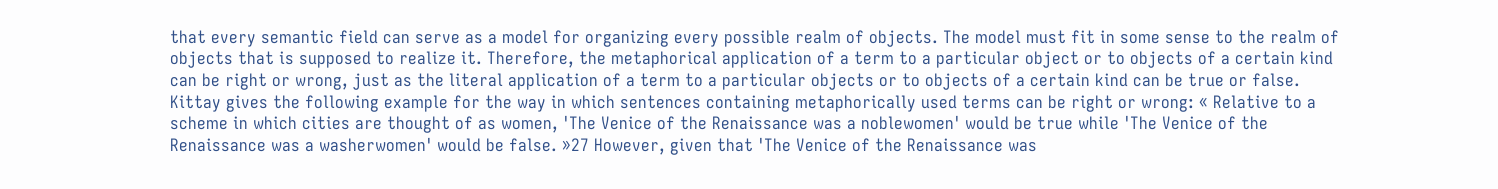that every semantic field can serve as a model for organizing every possible realm of objects. The model must fit in some sense to the realm of objects that is supposed to realize it. Therefore, the metaphorical application of a term to a particular object or to objects of a certain kind can be right or wrong, just as the literal application of a term to a particular objects or to objects of a certain kind can be true or false. Kittay gives the following example for the way in which sentences containing metaphorically used terms can be right or wrong: « Relative to a scheme in which cities are thought of as women, 'The Venice of the Renaissance was a noblewomen' would be true while 'The Venice of the Renaissance was a washerwomen' would be false. »27 However, given that 'The Venice of the Renaissance was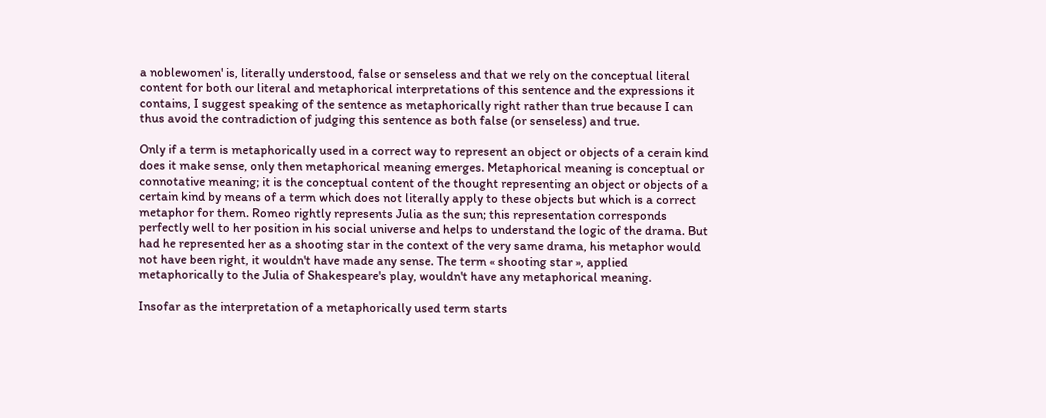a noblewomen' is, literally understood, false or senseless and that we rely on the conceptual literal content for both our literal and metaphorical interpretations of this sentence and the expressions it contains, I suggest speaking of the sentence as metaphorically right rather than true because I can thus avoid the contradiction of judging this sentence as both false (or senseless) and true.

Only if a term is metaphorically used in a correct way to represent an object or objects of a cerain kind does it make sense, only then metaphorical meaning emerges. Metaphorical meaning is conceptual or connotative meaning; it is the conceptual content of the thought representing an object or objects of a certain kind by means of a term which does not literally apply to these objects but which is a correct metaphor for them. Romeo rightly represents Julia as the sun; this representation corresponds perfectly well to her position in his social universe and helps to understand the logic of the drama. But had he represented her as a shooting star in the context of the very same drama, his metaphor would not have been right, it wouldn't have made any sense. The term « shooting star », applied metaphorically to the Julia of Shakespeare's play, wouldn't have any metaphorical meaning.

Insofar as the interpretation of a metaphorically used term starts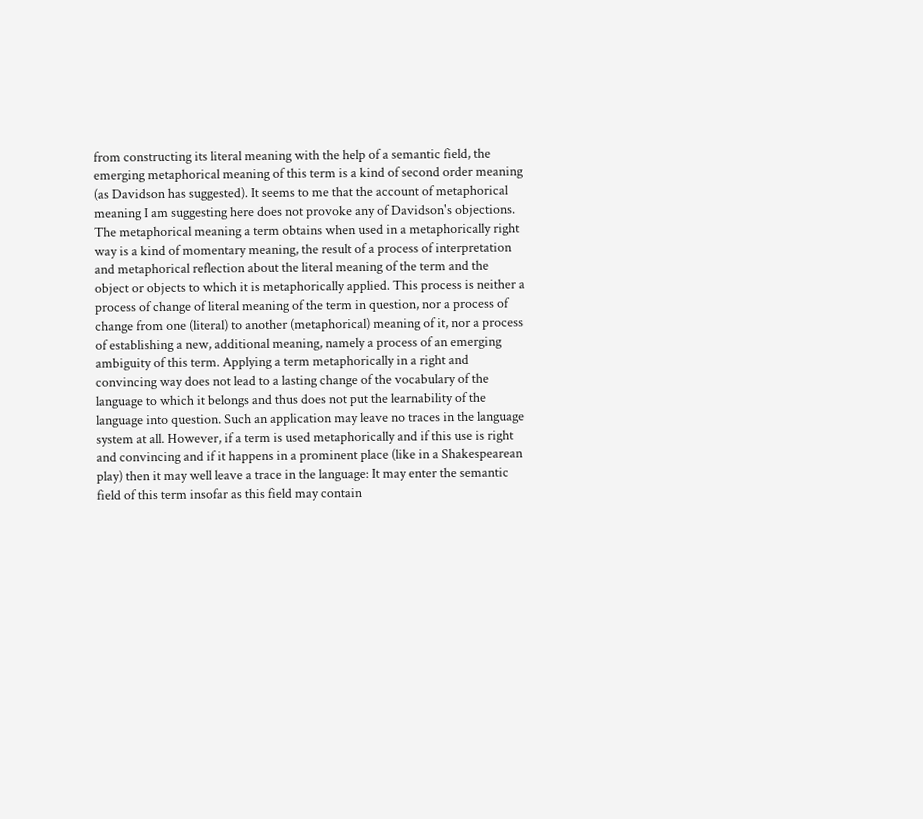from constructing its literal meaning with the help of a semantic field, the emerging metaphorical meaning of this term is a kind of second order meaning (as Davidson has suggested). It seems to me that the account of metaphorical meaning I am suggesting here does not provoke any of Davidson's objections. The metaphorical meaning a term obtains when used in a metaphorically right way is a kind of momentary meaning, the result of a process of interpretation and metaphorical reflection about the literal meaning of the term and the object or objects to which it is metaphorically applied. This process is neither a process of change of literal meaning of the term in question, nor a process of change from one (literal) to another (metaphorical) meaning of it, nor a process of establishing a new, additional meaning, namely a process of an emerging ambiguity of this term. Applying a term metaphorically in a right and convincing way does not lead to a lasting change of the vocabulary of the language to which it belongs and thus does not put the learnability of the language into question. Such an application may leave no traces in the language system at all. However, if a term is used metaphorically and if this use is right and convincing and if it happens in a prominent place (like in a Shakespearean play) then it may well leave a trace in the language: It may enter the semantic field of this term insofar as this field may contain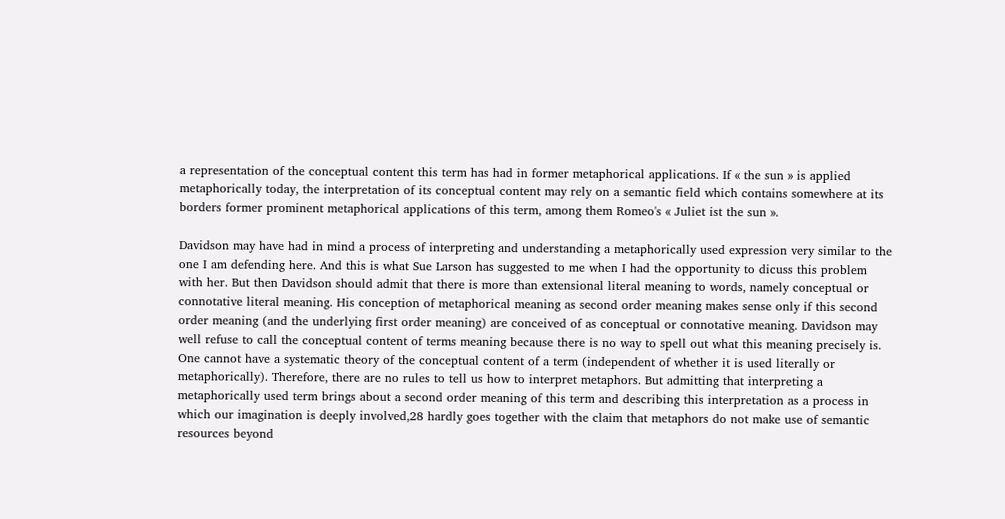a representation of the conceptual content this term has had in former metaphorical applications. If « the sun » is applied metaphorically today, the interpretation of its conceptual content may rely on a semantic field which contains somewhere at its borders former prominent metaphorical applications of this term, among them Romeo's « Juliet ist the sun ».

Davidson may have had in mind a process of interpreting and understanding a metaphorically used expression very similar to the one I am defending here. And this is what Sue Larson has suggested to me when I had the opportunity to dicuss this problem with her. But then Davidson should admit that there is more than extensional literal meaning to words, namely conceptual or connotative literal meaning. His conception of metaphorical meaning as second order meaning makes sense only if this second order meaning (and the underlying first order meaning) are conceived of as conceptual or connotative meaning. Davidson may well refuse to call the conceptual content of terms meaning because there is no way to spell out what this meaning precisely is. One cannot have a systematic theory of the conceptual content of a term (independent of whether it is used literally or metaphorically). Therefore, there are no rules to tell us how to interpret metaphors. But admitting that interpreting a metaphorically used term brings about a second order meaning of this term and describing this interpretation as a process in which our imagination is deeply involved,28 hardly goes together with the claim that metaphors do not make use of semantic resources beyond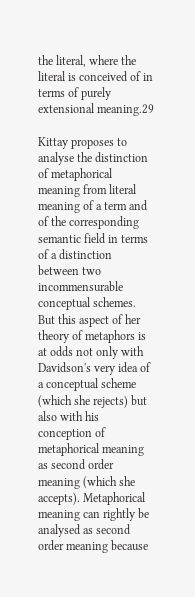the literal, where the literal is conceived of in terms of purely extensional meaning.29

Kittay proposes to analyse the distinction of metaphorical meaning from literal meaning of a term and of the corresponding semantic field in terms of a distinction between two incommensurable conceptual schemes. But this aspect of her theory of metaphors is at odds not only with Davidson's very idea of a conceptual scheme (which she rejects) but also with his conception of metaphorical meaning as second order meaning (which she accepts). Metaphorical meaning can rightly be analysed as second order meaning because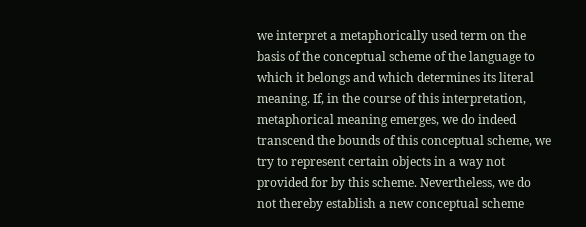we interpret a metaphorically used term on the basis of the conceptual scheme of the language to which it belongs and which determines its literal meaning. If, in the course of this interpretation, metaphorical meaning emerges, we do indeed transcend the bounds of this conceptual scheme, we try to represent certain objects in a way not provided for by this scheme. Nevertheless, we do not thereby establish a new conceptual scheme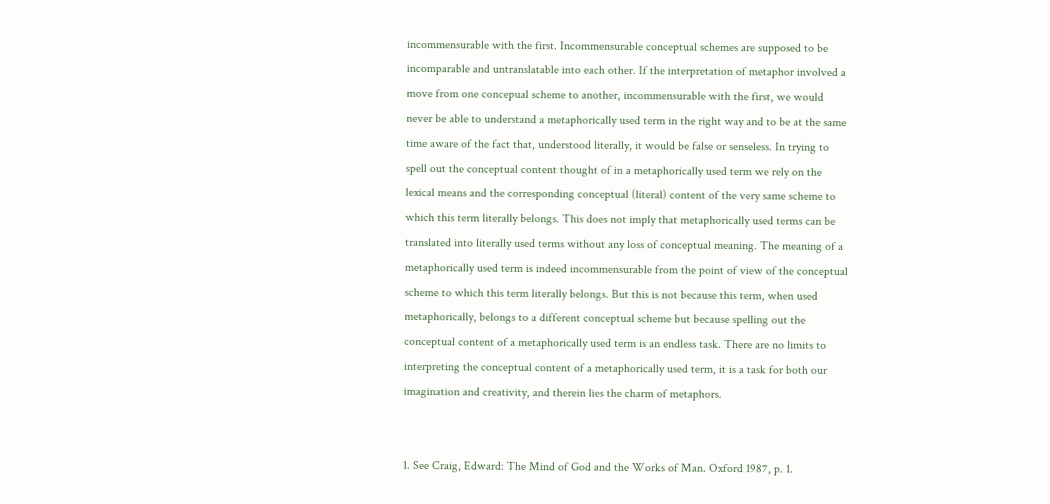incommensurable with the first. Incommensurable conceptual schemes are supposed to be incomparable and untranslatable into each other. If the interpretation of metaphor involved a move from one concepual scheme to another, incommensurable with the first, we would never be able to understand a metaphorically used term in the right way and to be at the same time aware of the fact that, understood literally, it would be false or senseless. In trying to spell out the conceptual content thought of in a metaphorically used term we rely on the lexical means and the corresponding conceptual (literal) content of the very same scheme to which this term literally belongs. This does not imply that metaphorically used terms can be translated into literally used terms without any loss of conceptual meaning. The meaning of a metaphorically used term is indeed incommensurable from the point of view of the conceptual scheme to which this term literally belongs. But this is not because this term, when used metaphorically, belongs to a different conceptual scheme but because spelling out the conceptual content of a metaphorically used term is an endless task. There are no limits to interpreting the conceptual content of a metaphorically used term, it is a task for both our imagination and creativity, and therein lies the charm of metaphors.


1. See Craig, Edward: The Mind of God and the Works of Man. Oxford 1987, p. 1.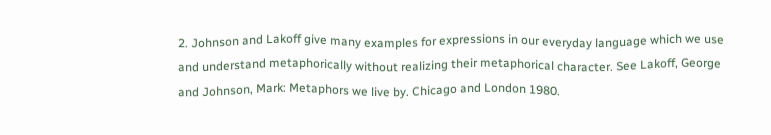2. Johnson and Lakoff give many examples for expressions in our everyday language which we use and understand metaphorically without realizing their metaphorical character. See Lakoff, George and Johnson, Mark: Metaphors we live by. Chicago and London 1980.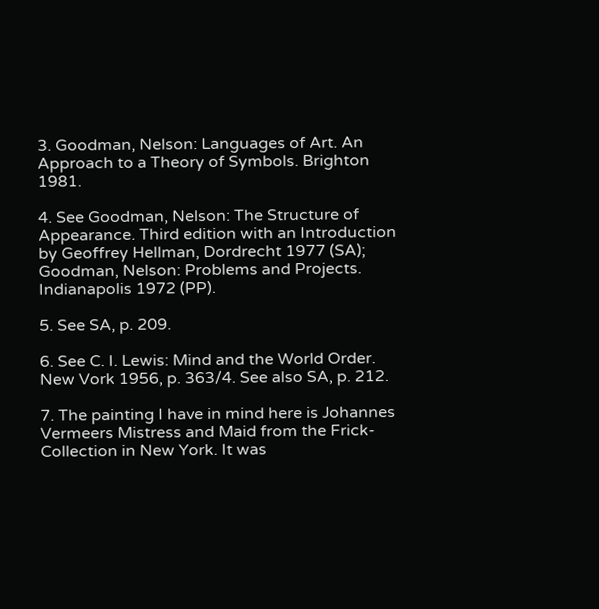3. Goodman, Nelson: Languages of Art. An Approach to a Theory of Symbols. Brighton 1981.

4. See Goodman, Nelson: The Structure of Appearance. Third edition with an Introduction by Geoffrey Hellman, Dordrecht 1977 (SA); Goodman, Nelson: Problems and Projects. Indianapolis 1972 (PP).

5. See SA, p. 209.

6. See C. I. Lewis: Mind and the World Order. New Vork 1956, p. 363/4. See also SA, p. 212.

7. The painting I have in mind here is Johannes Vermeers Mistress and Maid from the Frick-Collection in New York. It was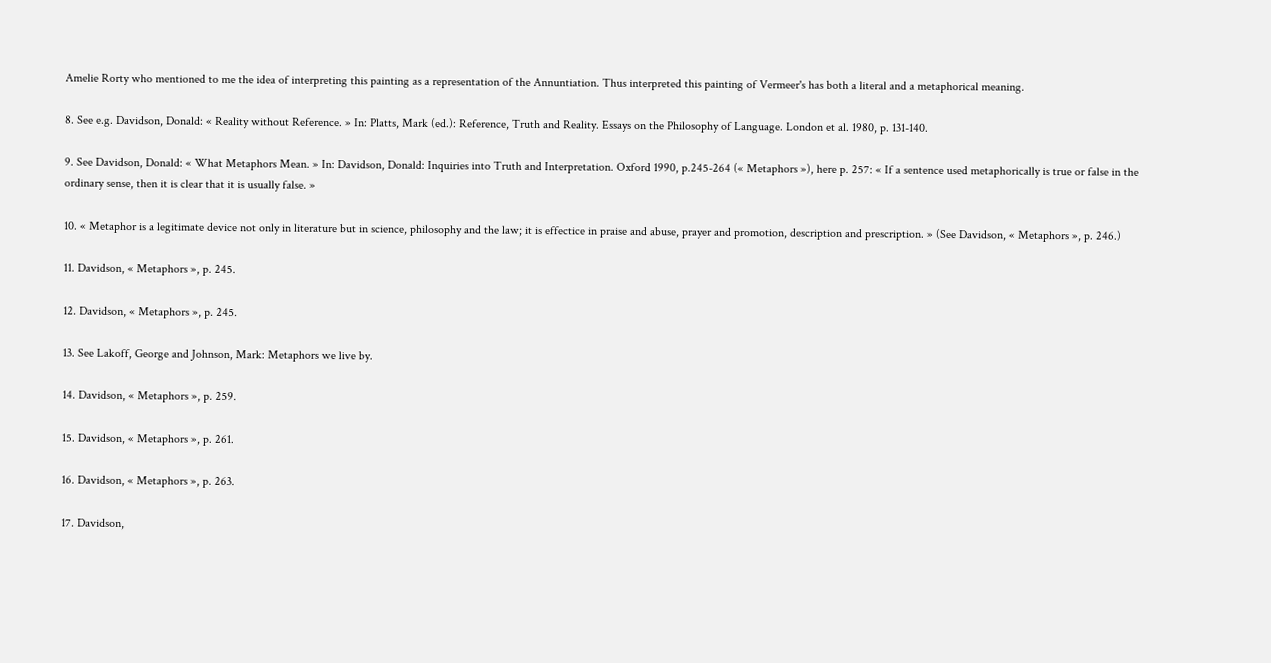Amelie Rorty who mentioned to me the idea of interpreting this painting as a representation of the Annuntiation. Thus interpreted this painting of Vermeer's has both a literal and a metaphorical meaning.

8. See e.g. Davidson, Donald: « Reality without Reference. » In: Platts, Mark (ed.): Reference, Truth and Reality. Essays on the Philosophy of Language. London et al. 1980, p. 131-140.

9. See Davidson, Donald: « What Metaphors Mean. » In: Davidson, Donald: Inquiries into Truth and Interpretation. Oxford 1990, p.245-264 (« Metaphors »), here p. 257: « If a sentence used metaphorically is true or false in the ordinary sense, then it is clear that it is usually false. »

10. « Metaphor is a legitimate device not only in literature but in science, philosophy and the law; it is effectice in praise and abuse, prayer and promotion, description and prescription. » (See Davidson, « Metaphors », p. 246.)

11. Davidson, « Metaphors », p. 245.

12. Davidson, « Metaphors », p. 245.

13. See Lakoff, George and Johnson, Mark: Metaphors we live by.

14. Davidson, « Metaphors », p. 259.

15. Davidson, « Metaphors », p. 261.

16. Davidson, « Metaphors », p. 263.

17. Davidson,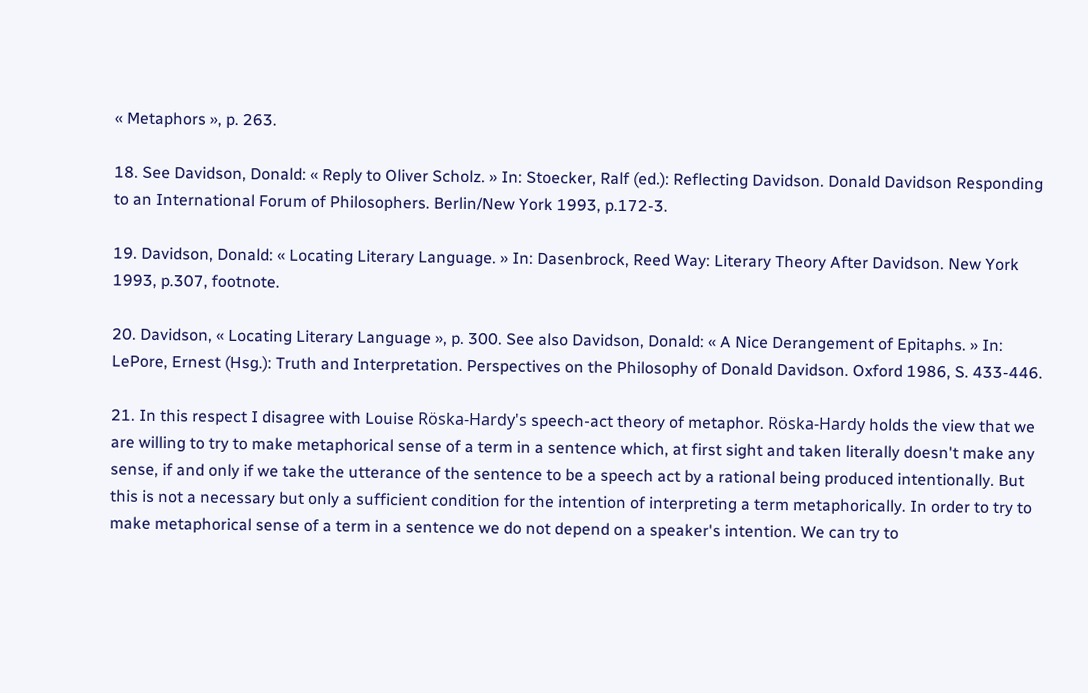« Metaphors », p. 263.

18. See Davidson, Donald: « Reply to Oliver Scholz. » In: Stoecker, Ralf (ed.): Reflecting Davidson. Donald Davidson Responding to an International Forum of Philosophers. Berlin/New York 1993, p.172-3.

19. Davidson, Donald: « Locating Literary Language. » In: Dasenbrock, Reed Way: Literary Theory After Davidson. New York 1993, p.307, footnote.

20. Davidson, « Locating Literary Language », p. 300. See also Davidson, Donald: « A Nice Derangement of Epitaphs. » In: LePore, Ernest (Hsg.): Truth and Interpretation. Perspectives on the Philosophy of Donald Davidson. Oxford 1986, S. 433-446.

21. In this respect I disagree with Louise Röska-Hardy's speech-act theory of metaphor. Röska-Hardy holds the view that we are willing to try to make metaphorical sense of a term in a sentence which, at first sight and taken literally doesn't make any sense, if and only if we take the utterance of the sentence to be a speech act by a rational being produced intentionally. But this is not a necessary but only a sufficient condition for the intention of interpreting a term metaphorically. In order to try to make metaphorical sense of a term in a sentence we do not depend on a speaker's intention. We can try to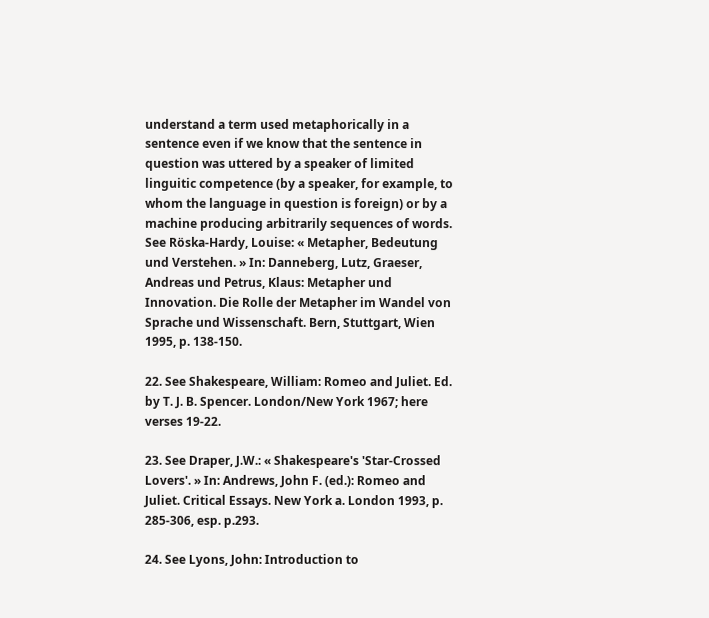understand a term used metaphorically in a sentence even if we know that the sentence in question was uttered by a speaker of limited linguitic competence (by a speaker, for example, to whom the language in question is foreign) or by a machine producing arbitrarily sequences of words. See Röska-Hardy, Louise: « Metapher, Bedeutung und Verstehen. » In: Danneberg, Lutz, Graeser, Andreas und Petrus, Klaus: Metapher und Innovation. Die Rolle der Metapher im Wandel von Sprache und Wissenschaft. Bern, Stuttgart, Wien 1995, p. 138-150.

22. See Shakespeare, William: Romeo and Juliet. Ed. by T. J. B. Spencer. London/New York 1967; here verses 19-22.

23. See Draper, J.W.: « Shakespeare's 'Star-Crossed Lovers'. » In: Andrews, John F. (ed.): Romeo and Juliet. Critical Essays. New York a. London 1993, p. 285-306, esp. p.293.

24. See Lyons, John: Introduction to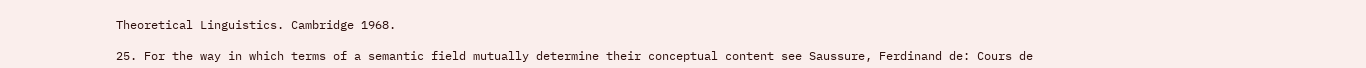Theoretical Linguistics. Cambridge 1968.

25. For the way in which terms of a semantic field mutually determine their conceptual content see Saussure, Ferdinand de: Cours de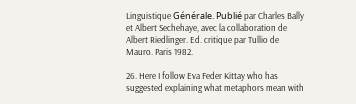Linguistique Générale. Publié par Charles Bally et Albert Sechehaye, avec la collaboration de Albert Riedlinger. Ed. critique par Tullio de Mauro. Paris 1982.

26. Here I follow Eva Feder Kittay who has suggested explaining what metaphors mean with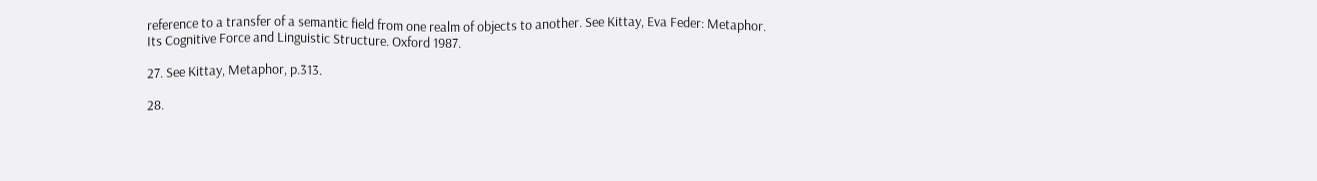reference to a transfer of a semantic field from one realm of objects to another. See Kittay, Eva Feder: Metaphor. Its Cognitive Force and Linguistic Structure. Oxford 1987.

27. See Kittay, Metaphor, p.313.

28.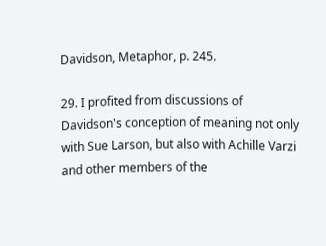Davidson, Metaphor, p. 245.

29. I profited from discussions of Davidson's conception of meaning not only with Sue Larson, but also with Achille Varzi and other members of the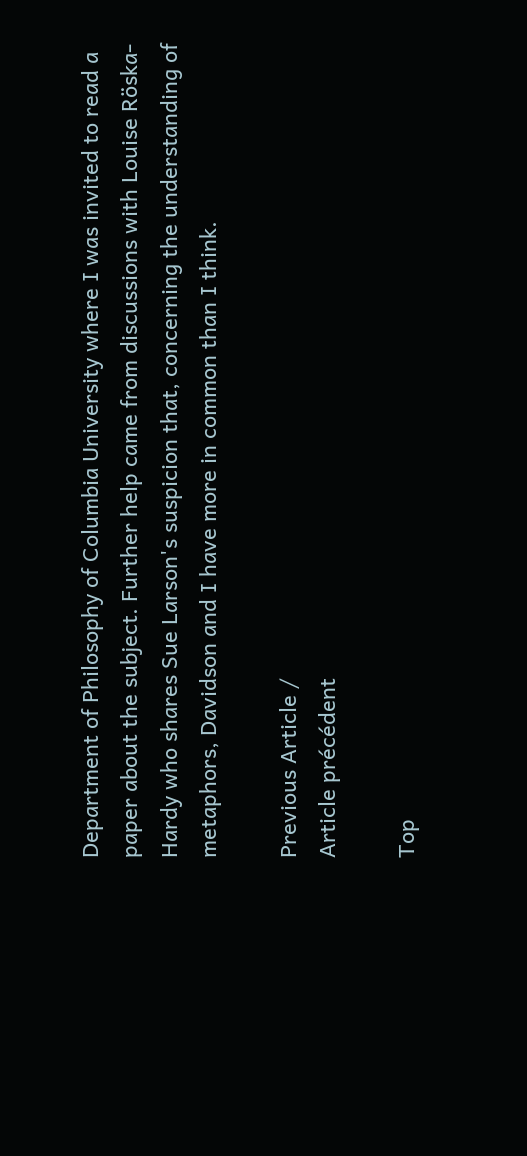Department of Philosophy of Columbia University where I was invited to read a paper about the subject. Further help came from discussions with Louise Röska-Hardy who shares Sue Larson's suspicion that, concerning the understanding of metaphors, Davidson and I have more in common than I think.

Previous Article /
Article précédent

Top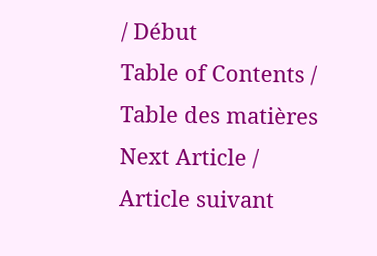/ Début
Table of Contents / Table des matières
Next Article /
Article suivant